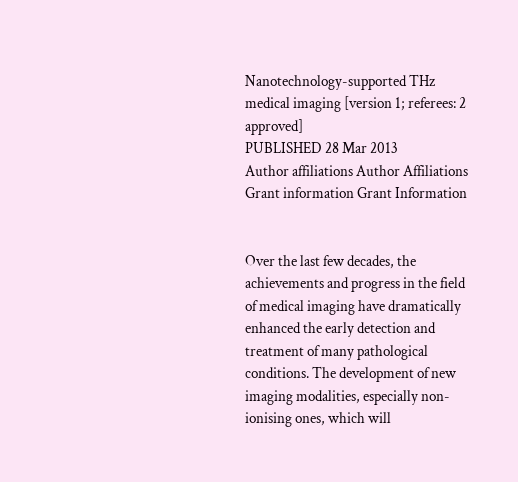Nanotechnology-supported THz medical imaging [version 1; referees: 2 approved]
PUBLISHED 28 Mar 2013
Author affiliations Author Affiliations
Grant information Grant Information


Over the last few decades, the achievements and progress in the field of medical imaging have dramatically enhanced the early detection and treatment of many pathological conditions. The development of new imaging modalities, especially non-ionising ones, which will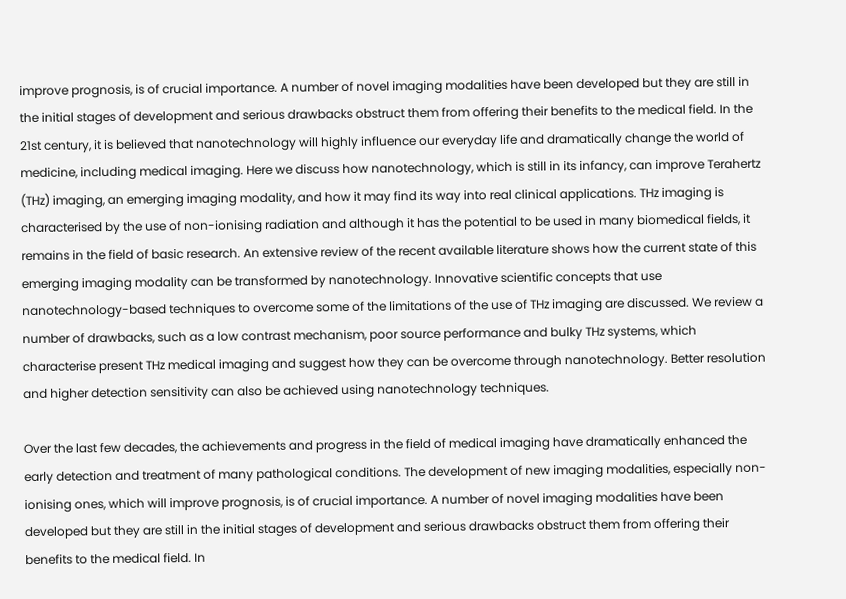improve prognosis, is of crucial importance. A number of novel imaging modalities have been developed but they are still in the initial stages of development and serious drawbacks obstruct them from offering their benefits to the medical field. In the 21st century, it is believed that nanotechnology will highly influence our everyday life and dramatically change the world of medicine, including medical imaging. Here we discuss how nanotechnology, which is still in its infancy, can improve Terahertz (THz) imaging, an emerging imaging modality, and how it may find its way into real clinical applications. THz imaging is characterised by the use of non-ionising radiation and although it has the potential to be used in many biomedical fields, it remains in the field of basic research. An extensive review of the recent available literature shows how the current state of this emerging imaging modality can be transformed by nanotechnology. Innovative scientific concepts that use nanotechnology-based techniques to overcome some of the limitations of the use of THz imaging are discussed. We review a number of drawbacks, such as a low contrast mechanism, poor source performance and bulky THz systems, which characterise present THz medical imaging and suggest how they can be overcome through nanotechnology. Better resolution and higher detection sensitivity can also be achieved using nanotechnology techniques.

Over the last few decades, the achievements and progress in the field of medical imaging have dramatically enhanced the early detection and treatment of many pathological conditions. The development of new imaging modalities, especially non-ionising ones, which will improve prognosis, is of crucial importance. A number of novel imaging modalities have been developed but they are still in the initial stages of development and serious drawbacks obstruct them from offering their benefits to the medical field. In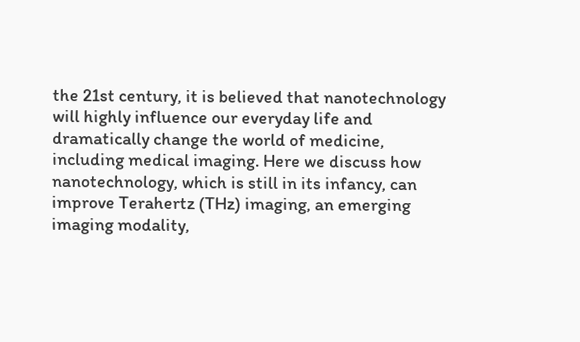the 21st century, it is believed that nanotechnology will highly influence our everyday life and dramatically change the world of medicine, including medical imaging. Here we discuss how nanotechnology, which is still in its infancy, can improve Terahertz (THz) imaging, an emerging imaging modality,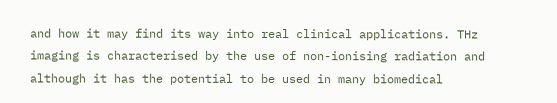and how it may find its way into real clinical applications. THz imaging is characterised by the use of non-ionising radiation and although it has the potential to be used in many biomedical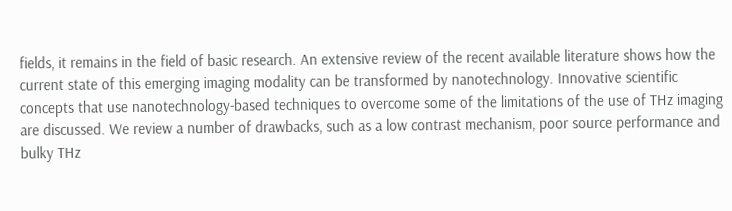fields, it remains in the field of basic research. An extensive review of the recent available literature shows how the current state of this emerging imaging modality can be transformed by nanotechnology. Innovative scientific concepts that use nanotechnology-based techniques to overcome some of the limitations of the use of THz imaging are discussed. We review a number of drawbacks, such as a low contrast mechanism, poor source performance and bulky THz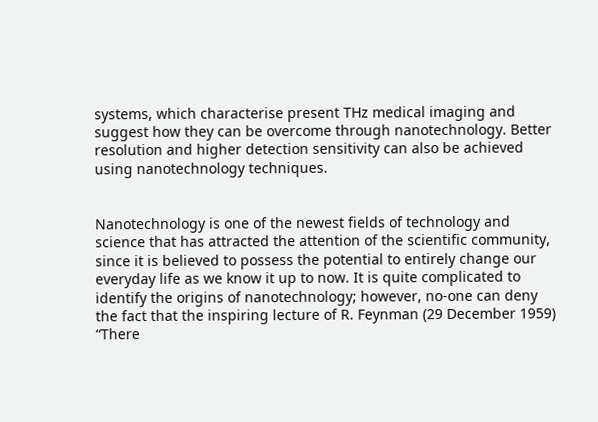systems, which characterise present THz medical imaging and suggest how they can be overcome through nanotechnology. Better resolution and higher detection sensitivity can also be achieved using nanotechnology techniques.


Nanotechnology is one of the newest fields of technology and science that has attracted the attention of the scientific community, since it is believed to possess the potential to entirely change our everyday life as we know it up to now. It is quite complicated to identify the origins of nanotechnology; however, no-one can deny the fact that the inspiring lecture of R. Feynman (29 December 1959) “There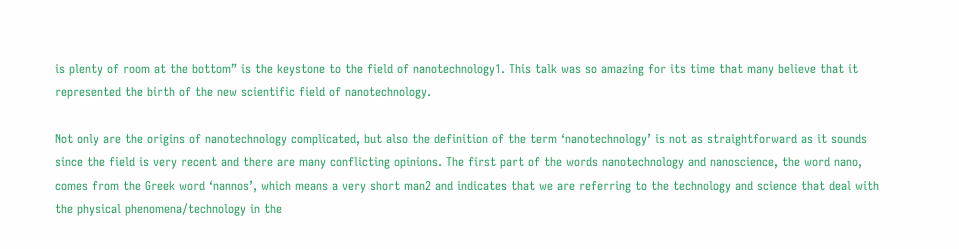is plenty of room at the bottom” is the keystone to the field of nanotechnology1. This talk was so amazing for its time that many believe that it represented the birth of the new scientific field of nanotechnology.

Not only are the origins of nanotechnology complicated, but also the definition of the term ‘nanotechnology’ is not as straightforward as it sounds since the field is very recent and there are many conflicting opinions. The first part of the words nanotechnology and nanoscience, the word nano, comes from the Greek word ‘nannos’, which means a very short man2 and indicates that we are referring to the technology and science that deal with the physical phenomena/technology in the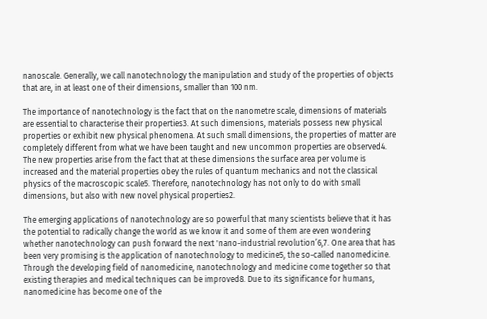nanoscale. Generally, we call nanotechnology the manipulation and study of the properties of objects that are, in at least one of their dimensions, smaller than 100 nm.

The importance of nanotechnology is the fact that on the nanometre scale, dimensions of materials are essential to characterise their properties3. At such dimensions, materials possess new physical properties or exhibit new physical phenomena. At such small dimensions, the properties of matter are completely different from what we have been taught and new uncommon properties are observed4. The new properties arise from the fact that at these dimensions the surface area per volume is increased and the material properties obey the rules of quantum mechanics and not the classical physics of the macroscopic scale5. Therefore, nanotechnology has not only to do with small dimensions, but also with new novel physical properties2.

The emerging applications of nanotechnology are so powerful that many scientists believe that it has the potential to radically change the world as we know it and some of them are even wondering whether nanotechnology can push forward the next 'nano-industrial revolution’6,7. One area that has been very promising is the application of nanotechnology to medicine5, the so-called nanomedicine. Through the developing field of nanomedicine, nanotechnology and medicine come together so that existing therapies and medical techniques can be improved8. Due to its significance for humans, nanomedicine has become one of the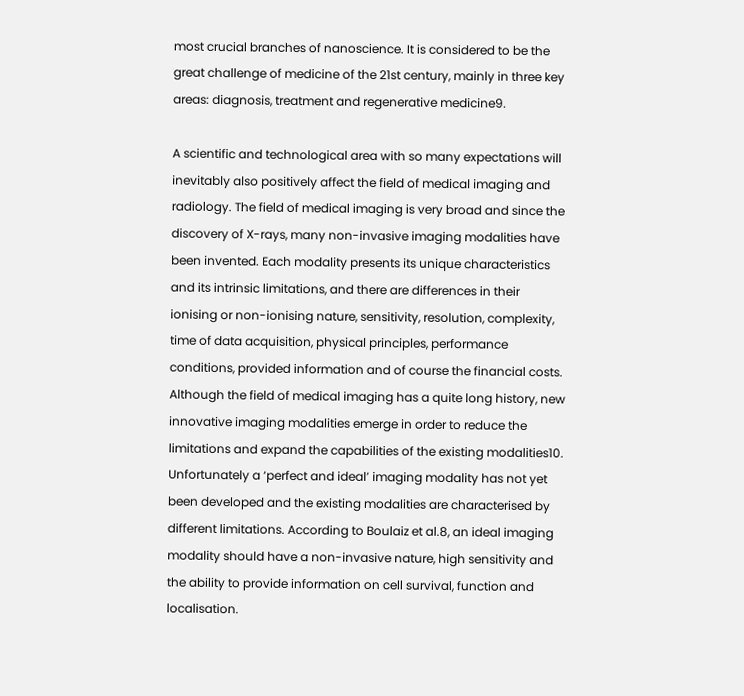most crucial branches of nanoscience. It is considered to be the great challenge of medicine of the 21st century, mainly in three key areas: diagnosis, treatment and regenerative medicine9.

A scientific and technological area with so many expectations will inevitably also positively affect the field of medical imaging and radiology. The field of medical imaging is very broad and since the discovery of X-rays, many non-invasive imaging modalities have been invented. Each modality presents its unique characteristics and its intrinsic limitations, and there are differences in their ionising or non-ionising nature, sensitivity, resolution, complexity, time of data acquisition, physical principles, performance conditions, provided information and of course the financial costs. Although the field of medical imaging has a quite long history, new innovative imaging modalities emerge in order to reduce the limitations and expand the capabilities of the existing modalities10. Unfortunately a ‘perfect and ideal’ imaging modality has not yet been developed and the existing modalities are characterised by different limitations. According to Boulaiz et al.8, an ideal imaging modality should have a non-invasive nature, high sensitivity and the ability to provide information on cell survival, function and localisation.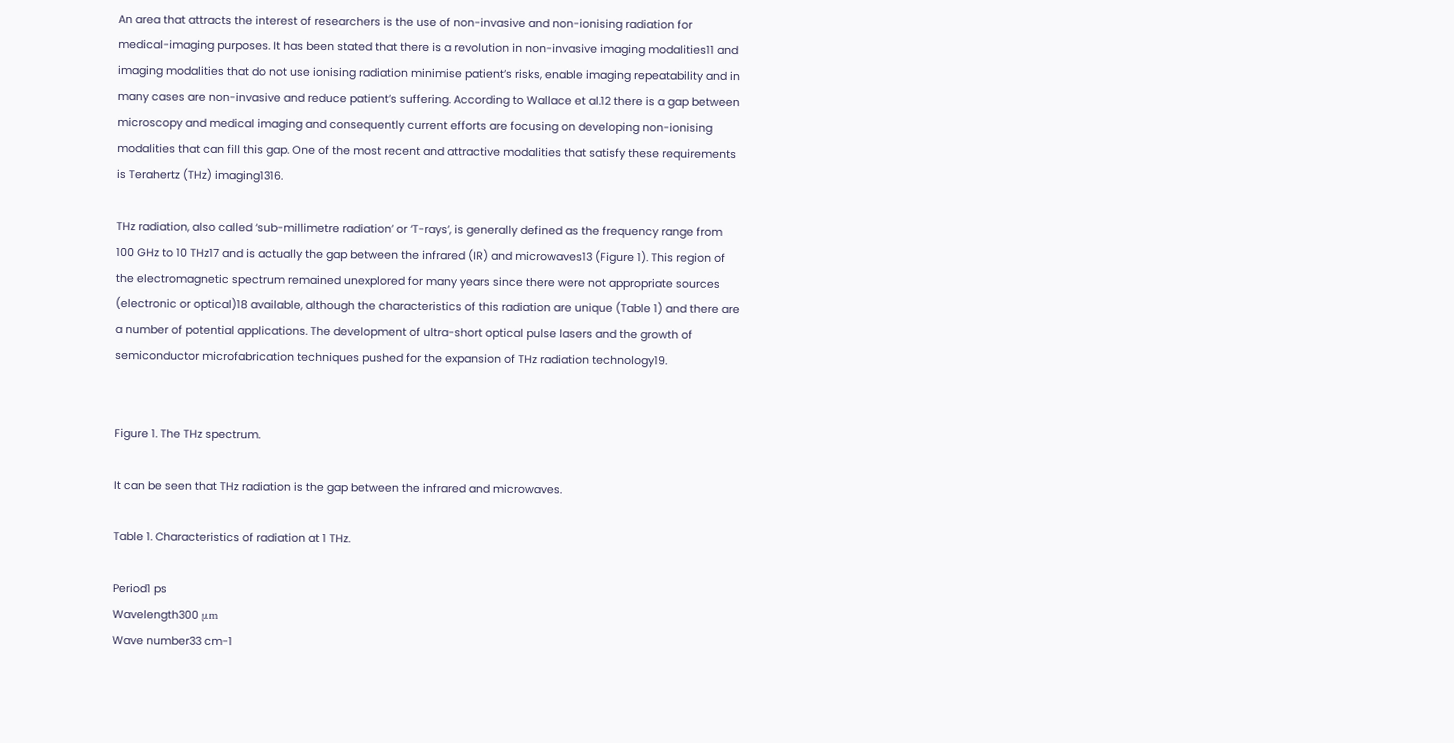An area that attracts the interest of researchers is the use of non-invasive and non-ionising radiation for medical-imaging purposes. It has been stated that there is a revolution in non-invasive imaging modalities11 and imaging modalities that do not use ionising radiation minimise patient’s risks, enable imaging repeatability and in many cases are non-invasive and reduce patient’s suffering. According to Wallace et al.12 there is a gap between microscopy and medical imaging and consequently current efforts are focusing on developing non-ionising modalities that can fill this gap. One of the most recent and attractive modalities that satisfy these requirements is Terahertz (THz) imaging1316.

THz radiation, also called ‘sub-millimetre radiation’ or ‘T-rays’, is generally defined as the frequency range from 100 GHz to 10 THz17 and is actually the gap between the infrared (IR) and microwaves13 (Figure 1). This region of the electromagnetic spectrum remained unexplored for many years since there were not appropriate sources (electronic or optical)18 available, although the characteristics of this radiation are unique (Table 1) and there are a number of potential applications. The development of ultra-short optical pulse lasers and the growth of semiconductor microfabrication techniques pushed for the expansion of THz radiation technology19.


Figure 1. The THz spectrum.

It can be seen that THz radiation is the gap between the infrared and microwaves.

Table 1. Characteristics of radiation at 1 THz.

Period1 ps
Wavelength300 μm
Wave number33 cm-1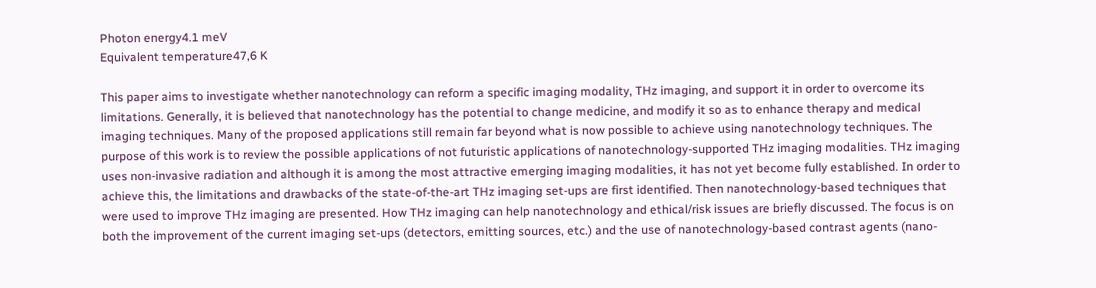Photon energy4.1 meV
Equivalent temperature47,6 K

This paper aims to investigate whether nanotechnology can reform a specific imaging modality, THz imaging, and support it in order to overcome its limitations. Generally, it is believed that nanotechnology has the potential to change medicine, and modify it so as to enhance therapy and medical imaging techniques. Many of the proposed applications still remain far beyond what is now possible to achieve using nanotechnology techniques. The purpose of this work is to review the possible applications of not futuristic applications of nanotechnology-supported THz imaging modalities. THz imaging uses non-invasive radiation and although it is among the most attractive emerging imaging modalities, it has not yet become fully established. In order to achieve this, the limitations and drawbacks of the state-of-the-art THz imaging set-ups are first identified. Then nanotechnology-based techniques that were used to improve THz imaging are presented. How THz imaging can help nanotechnology and ethical/risk issues are briefly discussed. The focus is on both the improvement of the current imaging set-ups (detectors, emitting sources, etc.) and the use of nanotechnology-based contrast agents (nano-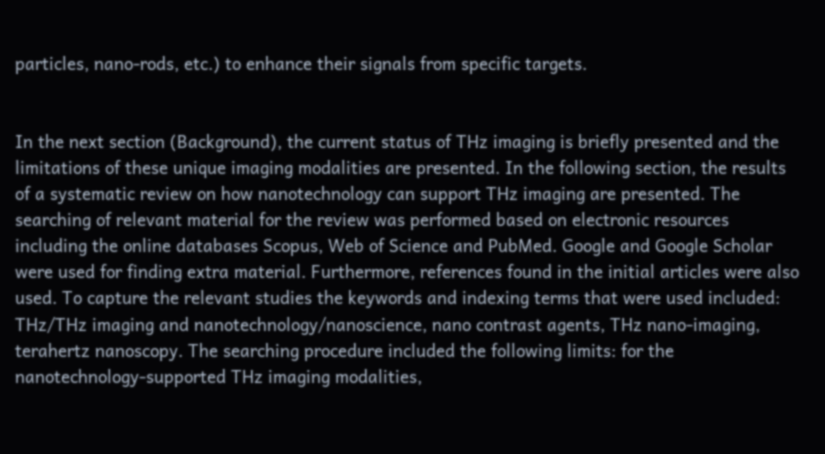particles, nano-rods, etc.) to enhance their signals from specific targets.


In the next section (Background), the current status of THz imaging is briefly presented and the limitations of these unique imaging modalities are presented. In the following section, the results of a systematic review on how nanotechnology can support THz imaging are presented. The searching of relevant material for the review was performed based on electronic resources including the online databases Scopus, Web of Science and PubMed. Google and Google Scholar were used for finding extra material. Furthermore, references found in the initial articles were also used. To capture the relevant studies the keywords and indexing terms that were used included: THz/THz imaging and nanotechnology/nanoscience, nano contrast agents, THz nano-imaging, terahertz nanoscopy. The searching procedure included the following limits: for the nanotechnology-supported THz imaging modalities,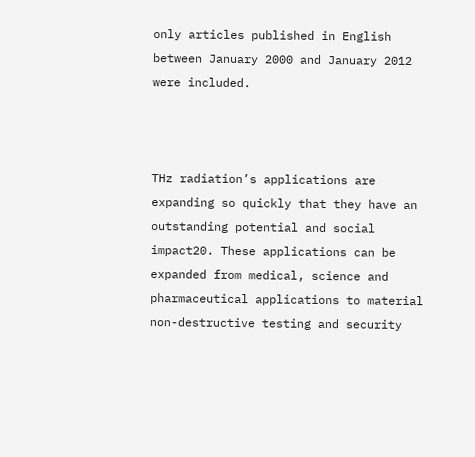only articles published in English between January 2000 and January 2012 were included.



THz radiation’s applications are expanding so quickly that they have an outstanding potential and social impact20. These applications can be expanded from medical, science and pharmaceutical applications to material non-destructive testing and security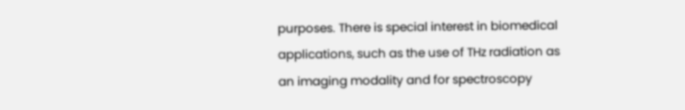purposes. There is special interest in biomedical applications, such as the use of THz radiation as an imaging modality and for spectroscopy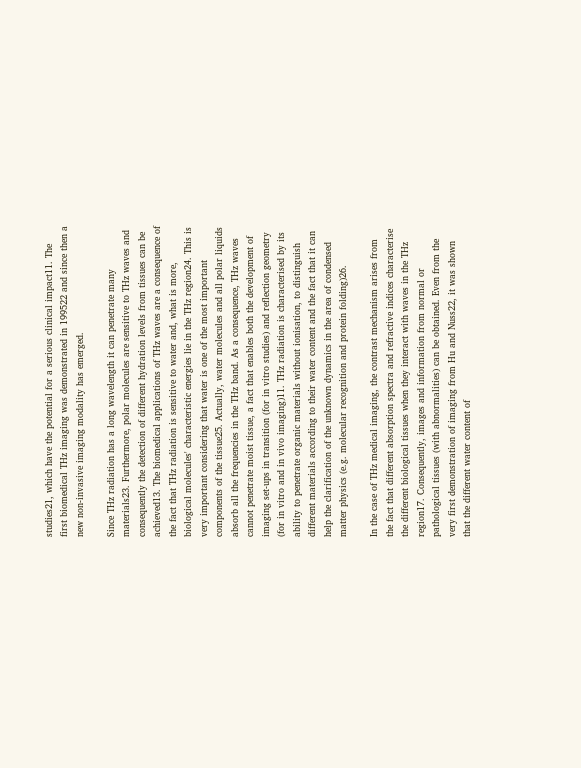studies21, which have the potential for a serious clinical impact11. The first biomedical THz imaging was demonstrated in 199522 and since then a new non-invasive imaging modality has emerged.

Since THz radiation has a long wavelength it can penetrate many materials23. Furthermore, polar molecules are sensitive to THz waves and consequently the detection of different hydration levels from tissues can be achieved13. The biomedical applications of THz waves are a consequence of the fact that THz radiation is sensitive to water and, what is more, biological molecules' characteristic energies lie in the THz region24. This is very important considering that water is one of the most important components of the tissue25. Actually, water molecules and all polar liquids absorb all the frequencies in the THz band. As a consequence, THz waves cannot penetrate moist tissue, a fact that enables both the development of imaging set-ups in transition (for in vitro studies) and reflection geometry (for in vitro and in vivo imaging)11. THz radiation is characterised by its ability to penetrate organic materials without ionisation, to distinguish different materials according to their water content and the fact that it can help the clarification of the unknown dynamics in the area of condensed matter physics (e.g. molecular recognition and protein folding)26.

In the case of THz medical imaging, the contrast mechanism arises from the fact that different absorption spectra and refractive indices characterise the different biological tissues when they interact with waves in the THz region17. Consequently, images and information from normal or pathological tissues (with abnormalities) can be obtained. Even from the very first demonstration of imaging from Hu and Nuss22, it was shown that the different water content of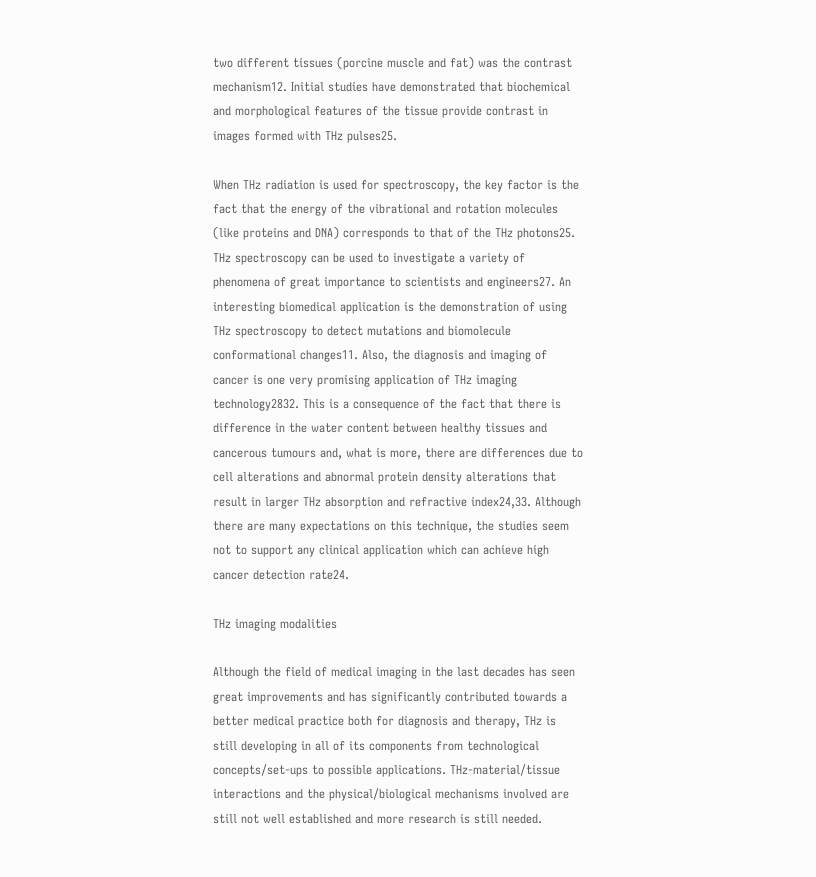two different tissues (porcine muscle and fat) was the contrast mechanism12. Initial studies have demonstrated that biochemical and morphological features of the tissue provide contrast in images formed with THz pulses25.

When THz radiation is used for spectroscopy, the key factor is the fact that the energy of the vibrational and rotation molecules (like proteins and DNA) corresponds to that of the THz photons25. THz spectroscopy can be used to investigate a variety of phenomena of great importance to scientists and engineers27. An interesting biomedical application is the demonstration of using THz spectroscopy to detect mutations and biomolecule conformational changes11. Also, the diagnosis and imaging of cancer is one very promising application of THz imaging technology2832. This is a consequence of the fact that there is difference in the water content between healthy tissues and cancerous tumours and, what is more, there are differences due to cell alterations and abnormal protein density alterations that result in larger THz absorption and refractive index24,33. Although there are many expectations on this technique, the studies seem not to support any clinical application which can achieve high cancer detection rate24.

THz imaging modalities

Although the field of medical imaging in the last decades has seen great improvements and has significantly contributed towards a better medical practice both for diagnosis and therapy, THz is still developing in all of its components from technological concepts/set-ups to possible applications. THz-material/tissue interactions and the physical/biological mechanisms involved are still not well established and more research is still needed.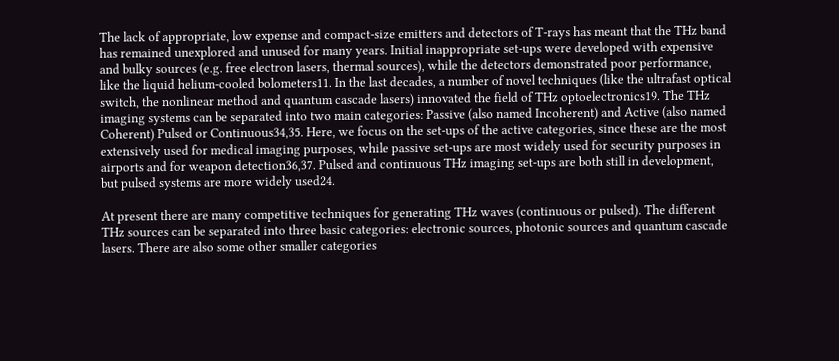The lack of appropriate, low expense and compact-size emitters and detectors of T-rays has meant that the THz band has remained unexplored and unused for many years. Initial inappropriate set-ups were developed with expensive and bulky sources (e.g. free electron lasers, thermal sources), while the detectors demonstrated poor performance, like the liquid helium-cooled bolometers11. In the last decades, a number of novel techniques (like the ultrafast optical switch, the nonlinear method and quantum cascade lasers) innovated the field of THz optoelectronics19. The THz imaging systems can be separated into two main categories: Passive (also named Incoherent) and Active (also named Coherent) Pulsed or Continuous34,35. Here, we focus on the set-ups of the active categories, since these are the most extensively used for medical imaging purposes, while passive set-ups are most widely used for security purposes in airports and for weapon detection36,37. Pulsed and continuous THz imaging set-ups are both still in development, but pulsed systems are more widely used24.

At present there are many competitive techniques for generating THz waves (continuous or pulsed). The different THz sources can be separated into three basic categories: electronic sources, photonic sources and quantum cascade lasers. There are also some other smaller categories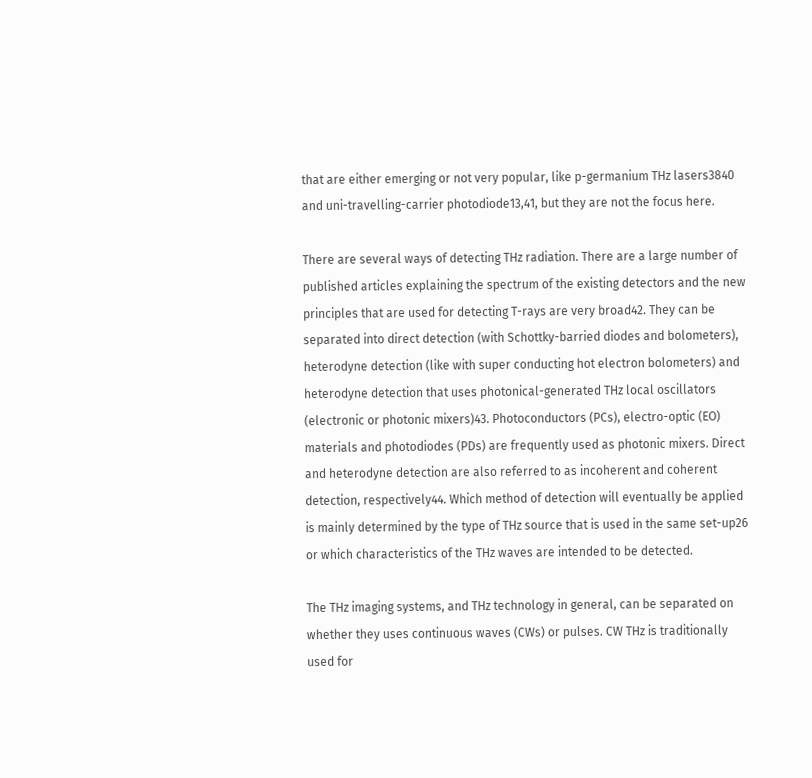that are either emerging or not very popular, like p-germanium THz lasers3840 and uni-travelling-carrier photodiode13,41, but they are not the focus here.

There are several ways of detecting THz radiation. There are a large number of published articles explaining the spectrum of the existing detectors and the new principles that are used for detecting T-rays are very broad42. They can be separated into direct detection (with Schottky-barried diodes and bolometers), heterodyne detection (like with super conducting hot electron bolometers) and heterodyne detection that uses photonical-generated THz local oscillators (electronic or photonic mixers)43. Photoconductors (PCs), electro-optic (EO) materials and photodiodes (PDs) are frequently used as photonic mixers. Direct and heterodyne detection are also referred to as incoherent and coherent detection, respectively44. Which method of detection will eventually be applied is mainly determined by the type of THz source that is used in the same set-up26 or which characteristics of the THz waves are intended to be detected.

The THz imaging systems, and THz technology in general, can be separated on whether they uses continuous waves (CWs) or pulses. CW THz is traditionally used for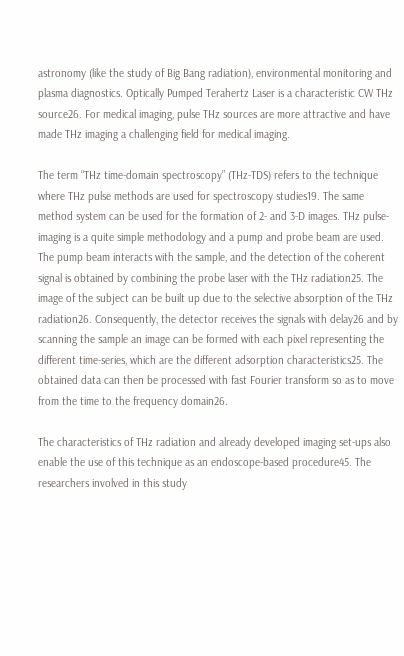astronomy (like the study of Big Bang radiation), environmental monitoring and plasma diagnostics. Optically Pumped Terahertz Laser is a characteristic CW THz source26. For medical imaging, pulse THz sources are more attractive and have made THz imaging a challenging field for medical imaging.

The term “THz time-domain spectroscopy” (THz-TDS) refers to the technique where THz pulse methods are used for spectroscopy studies19. The same method system can be used for the formation of 2- and 3-D images. THz pulse-imaging is a quite simple methodology and a pump and probe beam are used. The pump beam interacts with the sample, and the detection of the coherent signal is obtained by combining the probe laser with the THz radiation25. The image of the subject can be built up due to the selective absorption of the THz radiation26. Consequently, the detector receives the signals with delay26 and by scanning the sample an image can be formed with each pixel representing the different time-series, which are the different adsorption characteristics25. The obtained data can then be processed with fast Fourier transform so as to move from the time to the frequency domain26.

The characteristics of THz radiation and already developed imaging set-ups also enable the use of this technique as an endoscope-based procedure45. The researchers involved in this study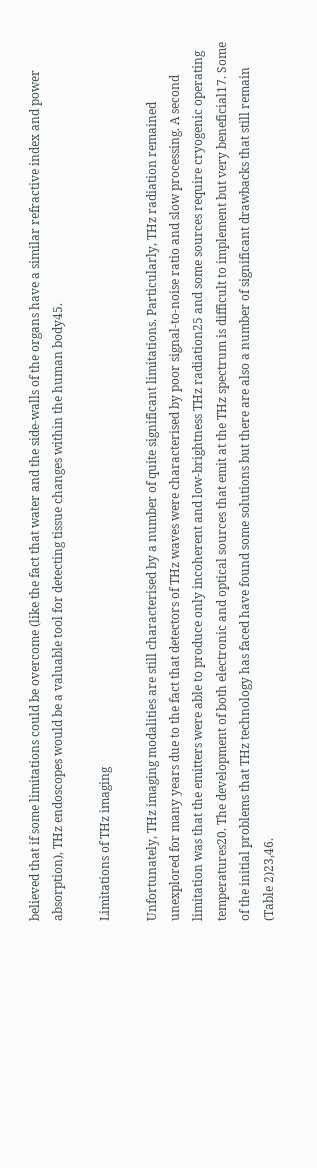believed that if some limitations could be overcome (like the fact that water and the side-walls of the organs have a similar refractive index and power absorption), THz endoscopes would be a valuable tool for detecting tissue changes within the human body45.

Limitations of THz imaging

Unfortunately, THz imaging modalities are still characterised by a number of quite significant limitations. Particularly, THz radiation remained unexplored for many years due to the fact that detectors of THz waves were characterised by poor signal-to-noise ratio and slow processing. A second limitation was that the emitters were able to produce only incoherent and low-brightness THz radiation25 and some sources require cryogenic operating temperatures20. The development of both electronic and optical sources that emit at the THz spectrum is difficult to implement but very beneficial17. Some of the initial problems that THz technology has faced have found some solutions but there are also a number of significant drawbacks that still remain (Table 2)23,46.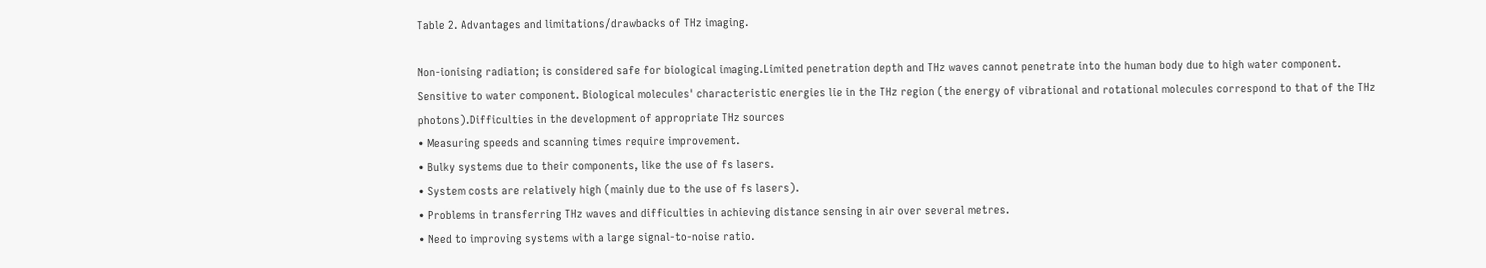Table 2. Advantages and limitations/drawbacks of THz imaging.

Non-ionising radiation; is considered safe for biological imaging.Limited penetration depth and THz waves cannot penetrate into the human body due to high water component.
Sensitive to water component. Biological molecules' characteristic energies lie in the THz region (the energy of vibrational and rotational molecules correspond to that of the THz photons).Difficulties in the development of appropriate THz sources
• Measuring speeds and scanning times require improvement.
• Bulky systems due to their components, like the use of fs lasers.
• System costs are relatively high (mainly due to the use of fs lasers).
• Problems in transferring THz waves and difficulties in achieving distance sensing in air over several metres.
• Need to improving systems with a large signal-to-noise ratio.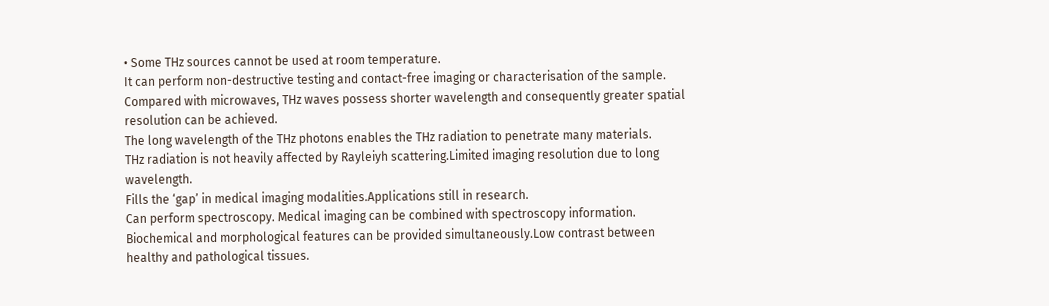• Some THz sources cannot be used at room temperature.
It can perform non-destructive testing and contact-free imaging or characterisation of the sample.
Compared with microwaves, THz waves possess shorter wavelength and consequently greater spatial resolution can be achieved.
The long wavelength of the THz photons enables the THz radiation to penetrate many materials.
THz radiation is not heavily affected by Rayleiyh scattering.Limited imaging resolution due to long wavelength.
Fills the ‘gap’ in medical imaging modalities.Applications still in research.
Can perform spectroscopy. Medical imaging can be combined with spectroscopy information. Biochemical and morphological features can be provided simultaneously.Low contrast between healthy and pathological tissues.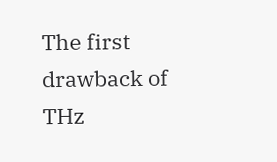The first drawback of THz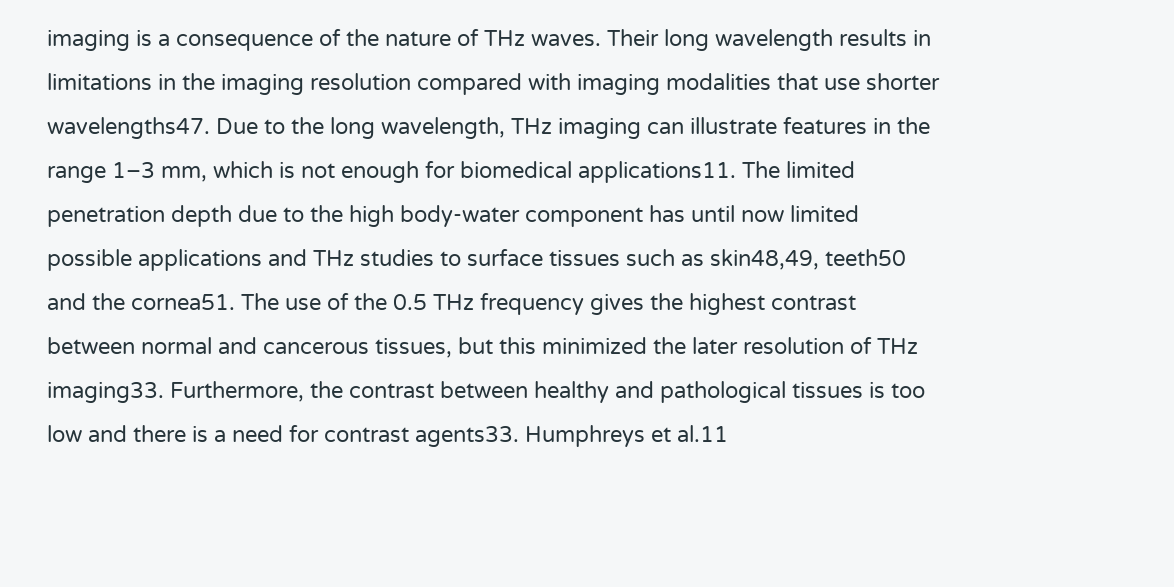imaging is a consequence of the nature of THz waves. Their long wavelength results in limitations in the imaging resolution compared with imaging modalities that use shorter wavelengths47. Due to the long wavelength, THz imaging can illustrate features in the range 1–3 mm, which is not enough for biomedical applications11. The limited penetration depth due to the high body-water component has until now limited possible applications and THz studies to surface tissues such as skin48,49, teeth50 and the cornea51. The use of the 0.5 THz frequency gives the highest contrast between normal and cancerous tissues, but this minimized the later resolution of THz imaging33. Furthermore, the contrast between healthy and pathological tissues is too low and there is a need for contrast agents33. Humphreys et al.11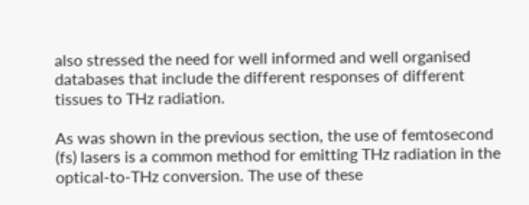also stressed the need for well informed and well organised databases that include the different responses of different tissues to THz radiation.

As was shown in the previous section, the use of femtosecond (fs) lasers is a common method for emitting THz radiation in the optical-to-THz conversion. The use of these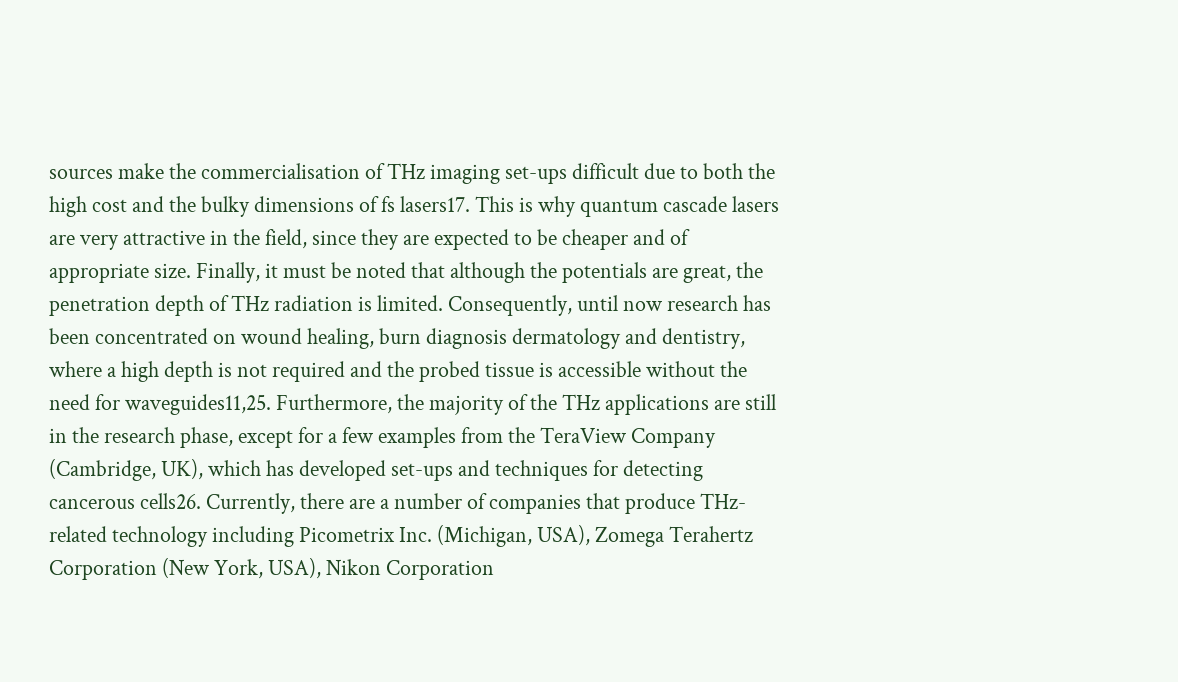sources make the commercialisation of THz imaging set-ups difficult due to both the high cost and the bulky dimensions of fs lasers17. This is why quantum cascade lasers are very attractive in the field, since they are expected to be cheaper and of appropriate size. Finally, it must be noted that although the potentials are great, the penetration depth of THz radiation is limited. Consequently, until now research has been concentrated on wound healing, burn diagnosis dermatology and dentistry, where a high depth is not required and the probed tissue is accessible without the need for waveguides11,25. Furthermore, the majority of the THz applications are still in the research phase, except for a few examples from the TeraView Company (Cambridge, UK), which has developed set-ups and techniques for detecting cancerous cells26. Currently, there are a number of companies that produce THz-related technology including Picometrix Inc. (Michigan, USA), Zomega Terahertz Corporation (New York, USA), Nikon Corporation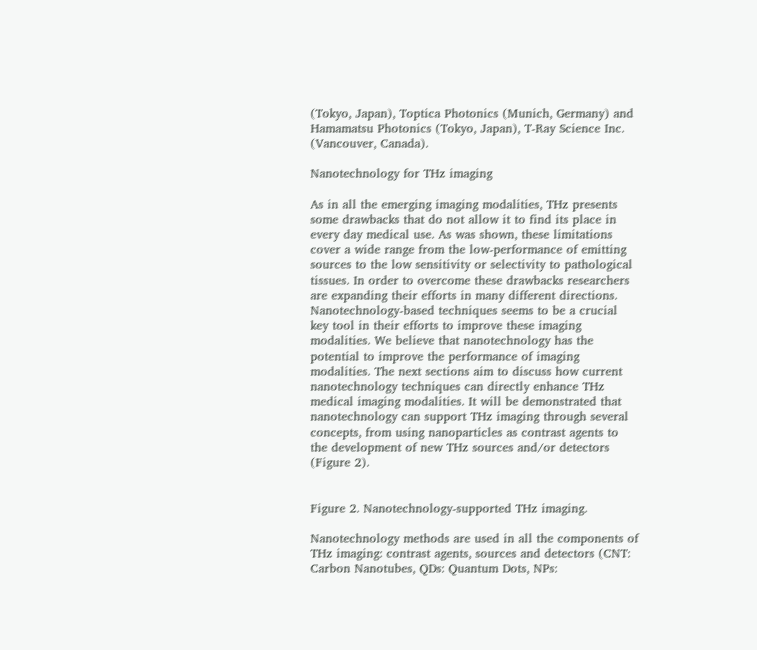(Tokyo, Japan), Toptica Photonics (Munich, Germany) and Hamamatsu Photonics (Tokyo, Japan), T-Ray Science Inc. (Vancouver, Canada).

Nanotechnology for THz imaging

As in all the emerging imaging modalities, THz presents some drawbacks that do not allow it to find its place in every day medical use. As was shown, these limitations cover a wide range from the low-performance of emitting sources to the low sensitivity or selectivity to pathological tissues. In order to overcome these drawbacks researchers are expanding their efforts in many different directions. Nanotechnology-based techniques seems to be a crucial key tool in their efforts to improve these imaging modalities. We believe that nanotechnology has the potential to improve the performance of imaging modalities. The next sections aim to discuss how current nanotechnology techniques can directly enhance THz medical imaging modalities. It will be demonstrated that nanotechnology can support THz imaging through several concepts, from using nanoparticles as contrast agents to the development of new THz sources and/or detectors (Figure 2).


Figure 2. Nanotechnology-supported THz imaging.

Nanotechnology methods are used in all the components of THz imaging: contrast agents, sources and detectors (CNT: Carbon Nanotubes, QDs: Quantum Dots, NPs: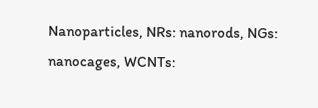Nanoparticles, NRs: nanorods, NGs: nanocages, WCNTs: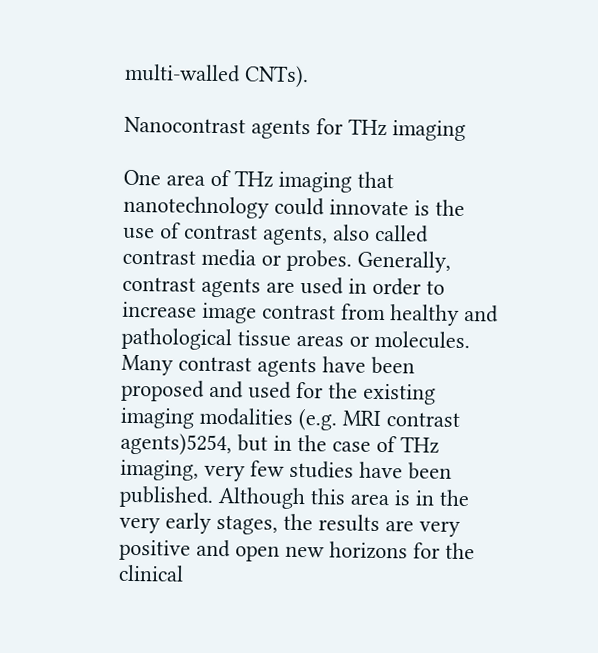multi-walled CNTs).

Nanocontrast agents for THz imaging

One area of THz imaging that nanotechnology could innovate is the use of contrast agents, also called contrast media or probes. Generally, contrast agents are used in order to increase image contrast from healthy and pathological tissue areas or molecules. Many contrast agents have been proposed and used for the existing imaging modalities (e.g. MRI contrast agents)5254, but in the case of THz imaging, very few studies have been published. Although this area is in the very early stages, the results are very positive and open new horizons for the clinical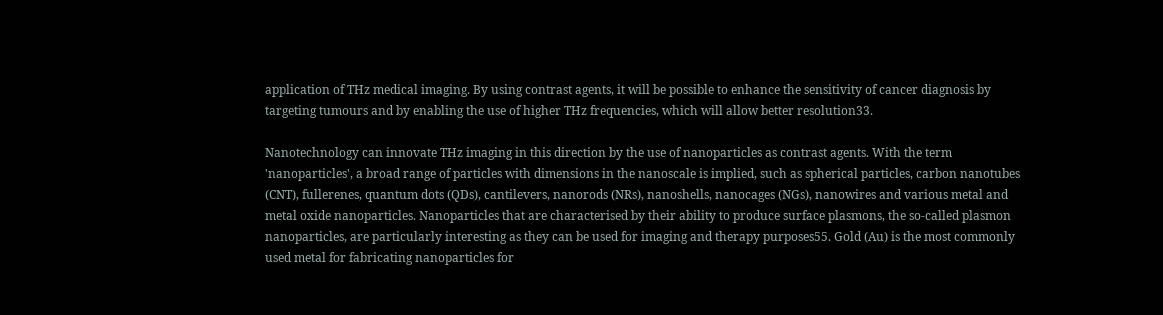application of THz medical imaging. By using contrast agents, it will be possible to enhance the sensitivity of cancer diagnosis by targeting tumours and by enabling the use of higher THz frequencies, which will allow better resolution33.

Nanotechnology can innovate THz imaging in this direction by the use of nanoparticles as contrast agents. With the term 'nanoparticles', a broad range of particles with dimensions in the nanoscale is implied, such as spherical particles, carbon nanotubes (CNT), fullerenes, quantum dots (QDs), cantilevers, nanorods (NRs), nanoshells, nanocages (NGs), nanowires and various metal and metal oxide nanoparticles. Nanoparticles that are characterised by their ability to produce surface plasmons, the so-called plasmon nanoparticles, are particularly interesting as they can be used for imaging and therapy purposes55. Gold (Au) is the most commonly used metal for fabricating nanoparticles for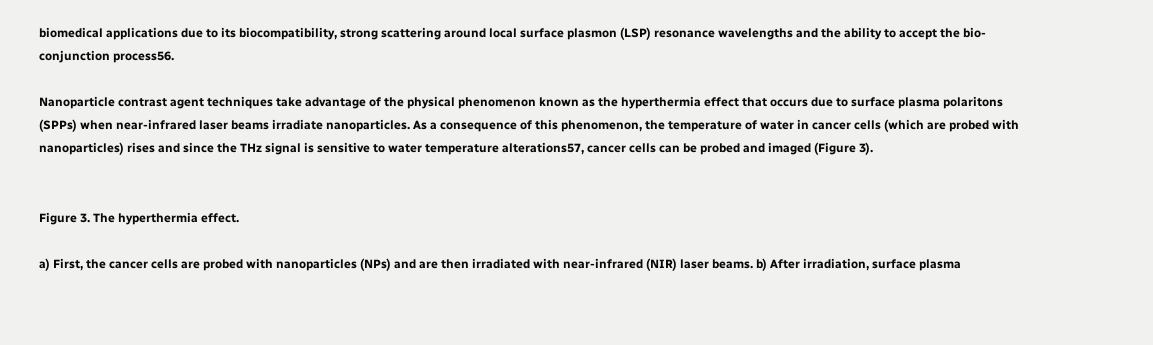biomedical applications due to its biocompatibility, strong scattering around local surface plasmon (LSP) resonance wavelengths and the ability to accept the bio-conjunction process56.

Nanoparticle contrast agent techniques take advantage of the physical phenomenon known as the hyperthermia effect that occurs due to surface plasma polaritons (SPPs) when near-infrared laser beams irradiate nanoparticles. As a consequence of this phenomenon, the temperature of water in cancer cells (which are probed with nanoparticles) rises and since the THz signal is sensitive to water temperature alterations57, cancer cells can be probed and imaged (Figure 3).


Figure 3. The hyperthermia effect.

a) First, the cancer cells are probed with nanoparticles (NPs) and are then irradiated with near-infrared (NIR) laser beams. b) After irradiation, surface plasma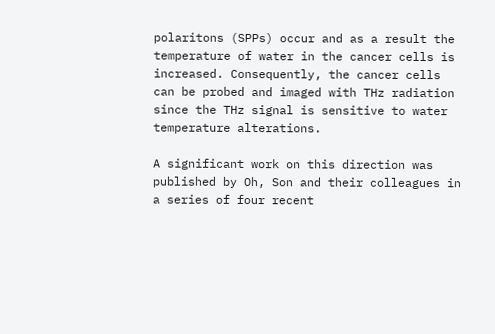polaritons (SPPs) occur and as a result the temperature of water in the cancer cells is increased. Consequently, the cancer cells can be probed and imaged with THz radiation since the THz signal is sensitive to water temperature alterations.

A significant work on this direction was published by Oh, Son and their colleagues in a series of four recent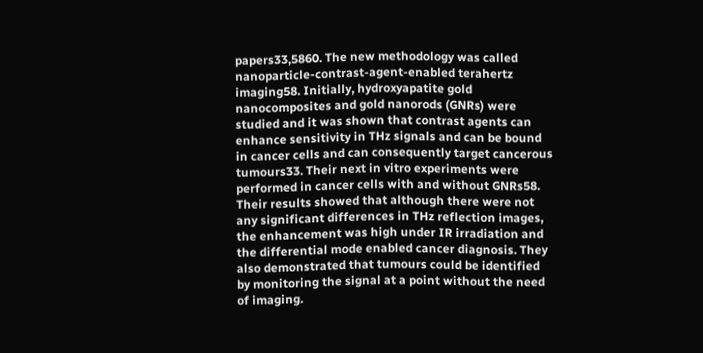papers33,5860. The new methodology was called nanoparticle-contrast-agent-enabled terahertz imaging58. Initially, hydroxyapatite gold nanocomposites and gold nanorods (GNRs) were studied and it was shown that contrast agents can enhance sensitivity in THz signals and can be bound in cancer cells and can consequently target cancerous tumours33. Their next in vitro experiments were performed in cancer cells with and without GNRs58. Their results showed that although there were not any significant differences in THz reflection images, the enhancement was high under IR irradiation and the differential mode enabled cancer diagnosis. They also demonstrated that tumours could be identified by monitoring the signal at a point without the need of imaging.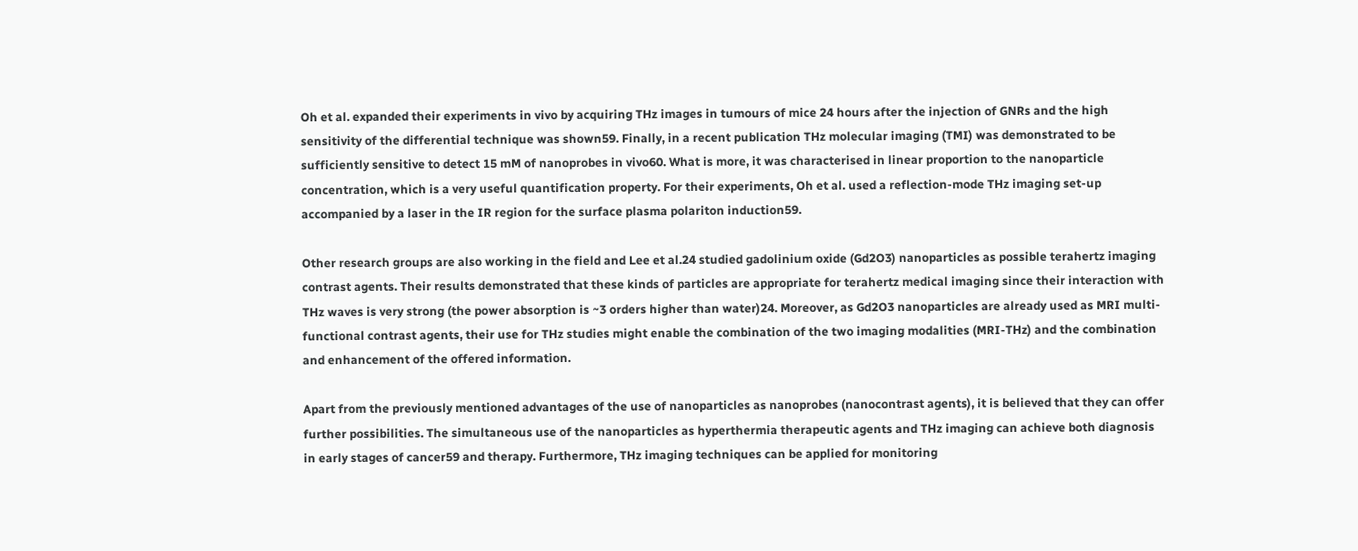Oh et al. expanded their experiments in vivo by acquiring THz images in tumours of mice 24 hours after the injection of GNRs and the high sensitivity of the differential technique was shown59. Finally, in a recent publication THz molecular imaging (TMI) was demonstrated to be sufficiently sensitive to detect 15 mM of nanoprobes in vivo60. What is more, it was characterised in linear proportion to the nanoparticle concentration, which is a very useful quantification property. For their experiments, Oh et al. used a reflection-mode THz imaging set-up accompanied by a laser in the IR region for the surface plasma polariton induction59.

Other research groups are also working in the field and Lee et al.24 studied gadolinium oxide (Gd2O3) nanoparticles as possible terahertz imaging contrast agents. Their results demonstrated that these kinds of particles are appropriate for terahertz medical imaging since their interaction with THz waves is very strong (the power absorption is ~3 orders higher than water)24. Moreover, as Gd2O3 nanoparticles are already used as MRI multi-functional contrast agents, their use for THz studies might enable the combination of the two imaging modalities (MRI-THz) and the combination and enhancement of the offered information.

Apart from the previously mentioned advantages of the use of nanoparticles as nanoprobes (nanocontrast agents), it is believed that they can offer further possibilities. The simultaneous use of the nanoparticles as hyperthermia therapeutic agents and THz imaging can achieve both diagnosis in early stages of cancer59 and therapy. Furthermore, THz imaging techniques can be applied for monitoring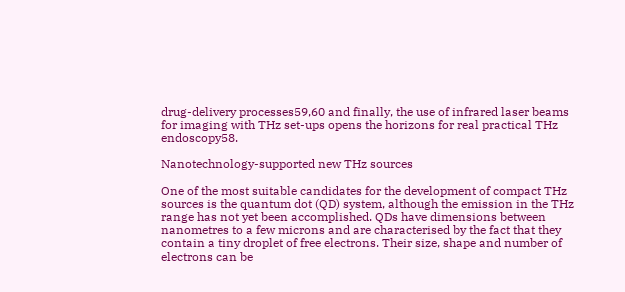drug-delivery processes59,60 and finally, the use of infrared laser beams for imaging with THz set-ups opens the horizons for real practical THz endoscopy58.

Nanotechnology-supported new THz sources

One of the most suitable candidates for the development of compact THz sources is the quantum dot (QD) system, although the emission in the THz range has not yet been accomplished. QDs have dimensions between nanometres to a few microns and are characterised by the fact that they contain a tiny droplet of free electrons. Their size, shape and number of electrons can be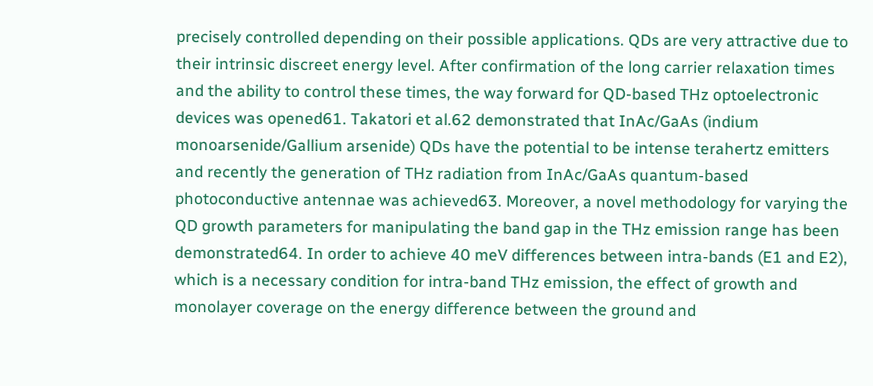precisely controlled depending on their possible applications. QDs are very attractive due to their intrinsic discreet energy level. After confirmation of the long carrier relaxation times and the ability to control these times, the way forward for QD-based THz optoelectronic devices was opened61. Takatori et al.62 demonstrated that InAc/GaAs (indium monoarsenide/Gallium arsenide) QDs have the potential to be intense terahertz emitters and recently the generation of THz radiation from InAc/GaAs quantum-based photoconductive antennae was achieved63. Moreover, a novel methodology for varying the QD growth parameters for manipulating the band gap in the THz emission range has been demonstrated64. In order to achieve 40 meV differences between intra-bands (E1 and E2), which is a necessary condition for intra-band THz emission, the effect of growth and monolayer coverage on the energy difference between the ground and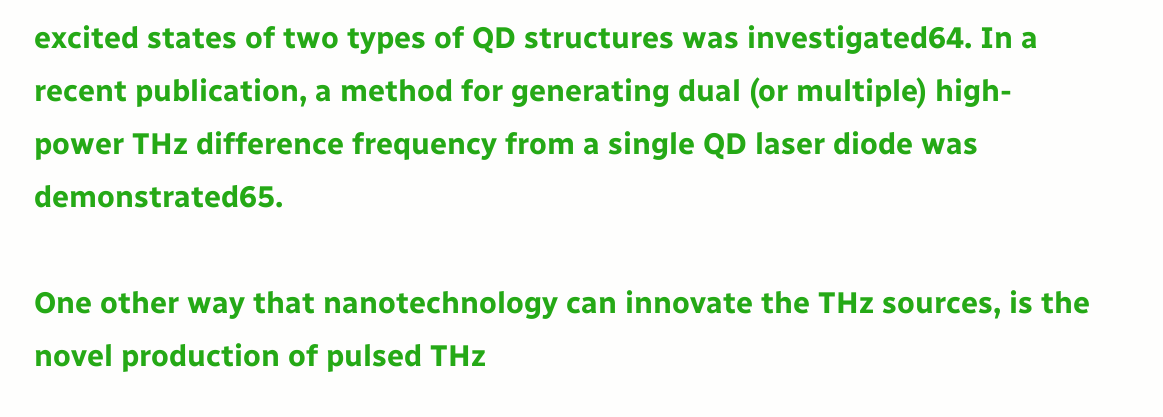excited states of two types of QD structures was investigated64. In a recent publication, a method for generating dual (or multiple) high-power THz difference frequency from a single QD laser diode was demonstrated65.

One other way that nanotechnology can innovate the THz sources, is the novel production of pulsed THz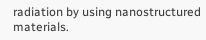radiation by using nanostructured materials.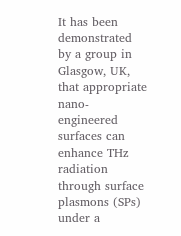It has been demonstrated by a group in Glasgow, UK, that appropriate nano-engineered surfaces can enhance THz radiation through surface plasmons (SPs) under a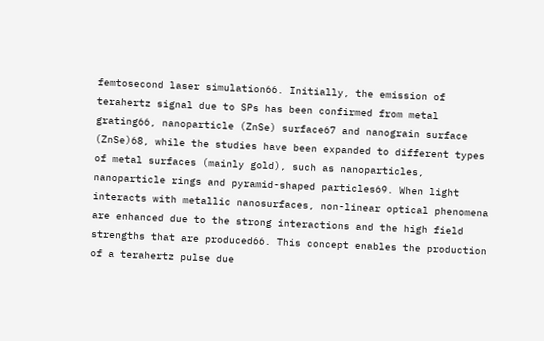femtosecond laser simulation66. Initially, the emission of terahertz signal due to SPs has been confirmed from metal grating66, nanoparticle (ZnSe) surface67 and nanograin surface (ZnSe)68, while the studies have been expanded to different types of metal surfaces (mainly gold), such as nanoparticles, nanoparticle rings and pyramid-shaped particles69. When light interacts with metallic nanosurfaces, non-linear optical phenomena are enhanced due to the strong interactions and the high field strengths that are produced66. This concept enables the production of a terahertz pulse due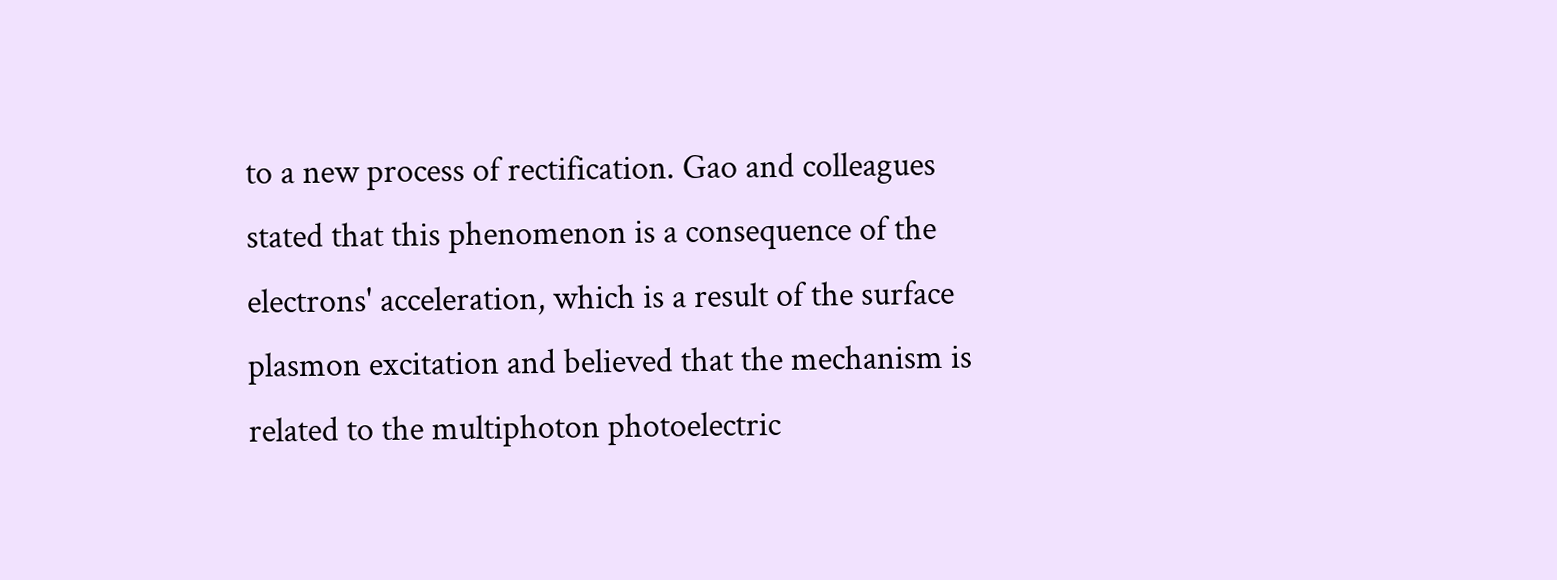to a new process of rectification. Gao and colleagues stated that this phenomenon is a consequence of the electrons' acceleration, which is a result of the surface plasmon excitation and believed that the mechanism is related to the multiphoton photoelectric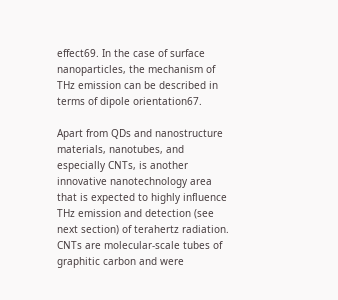effect69. In the case of surface nanoparticles, the mechanism of THz emission can be described in terms of dipole orientation67.

Apart from QDs and nanostructure materials, nanotubes, and especially CNTs, is another innovative nanotechnology area that is expected to highly influence THz emission and detection (see next section) of terahertz radiation. CNTs are molecular-scale tubes of graphitic carbon and were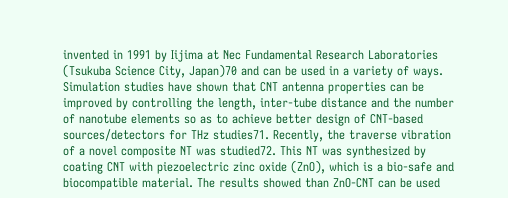invented in 1991 by Iijima at Nec Fundamental Research Laboratories (Tsukuba Science City, Japan)70 and can be used in a variety of ways. Simulation studies have shown that CNT antenna properties can be improved by controlling the length, inter-tube distance and the number of nanotube elements so as to achieve better design of CNT-based sources/detectors for THz studies71. Recently, the traverse vibration of a novel composite NT was studied72. This NT was synthesized by coating CNT with piezoelectric zinc oxide (ZnO), which is a bio-safe and biocompatible material. The results showed than ZnO-CNT can be used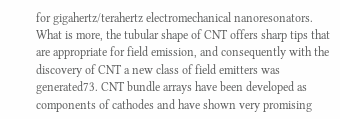for gigahertz/terahertz electromechanical nanoresonators. What is more, the tubular shape of CNT offers sharp tips that are appropriate for field emission, and consequently with the discovery of CNT a new class of field emitters was generated73. CNT bundle arrays have been developed as components of cathodes and have shown very promising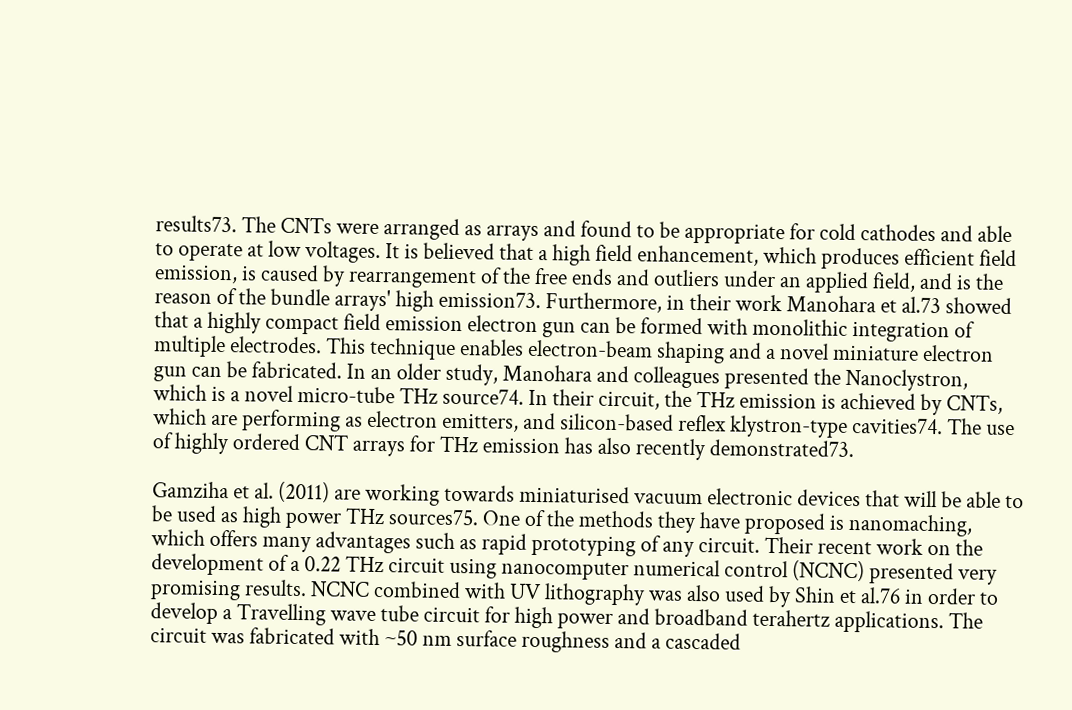results73. The CNTs were arranged as arrays and found to be appropriate for cold cathodes and able to operate at low voltages. It is believed that a high field enhancement, which produces efficient field emission, is caused by rearrangement of the free ends and outliers under an applied field, and is the reason of the bundle arrays' high emission73. Furthermore, in their work Manohara et al.73 showed that a highly compact field emission electron gun can be formed with monolithic integration of multiple electrodes. This technique enables electron-beam shaping and a novel miniature electron gun can be fabricated. In an older study, Manohara and colleagues presented the Nanoclystron, which is a novel micro-tube THz source74. In their circuit, the THz emission is achieved by CNTs, which are performing as electron emitters, and silicon-based reflex klystron-type cavities74. The use of highly ordered CNT arrays for THz emission has also recently demonstrated73.

Gamziha et al. (2011) are working towards miniaturised vacuum electronic devices that will be able to be used as high power THz sources75. One of the methods they have proposed is nanomaching, which offers many advantages such as rapid prototyping of any circuit. Their recent work on the development of a 0.22 THz circuit using nanocomputer numerical control (NCNC) presented very promising results. NCNC combined with UV lithography was also used by Shin et al.76 in order to develop a Travelling wave tube circuit for high power and broadband terahertz applications. The circuit was fabricated with ~50 nm surface roughness and a cascaded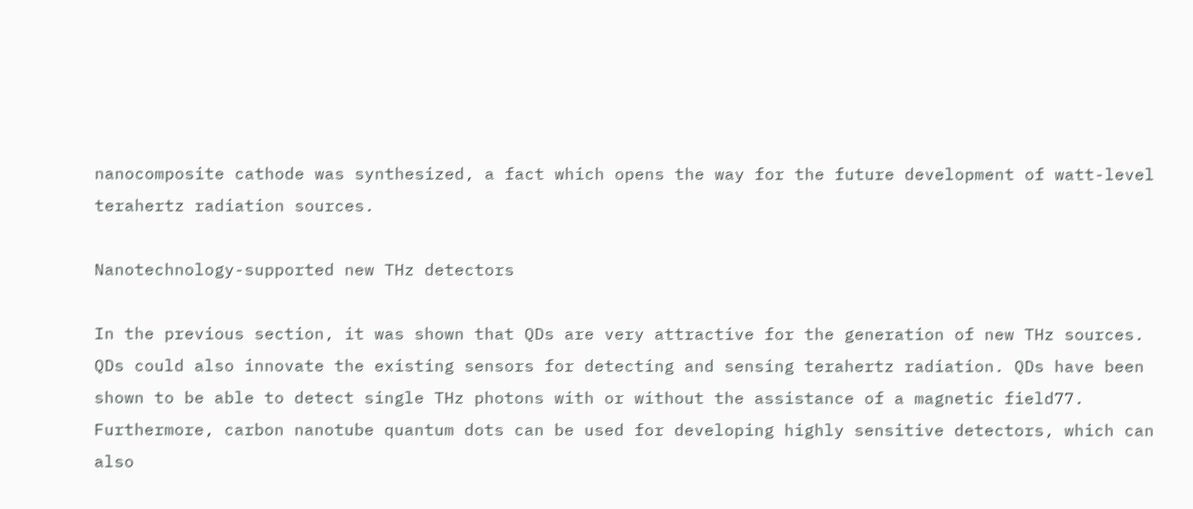nanocomposite cathode was synthesized, a fact which opens the way for the future development of watt-level terahertz radiation sources.

Nanotechnology-supported new THz detectors

In the previous section, it was shown that QDs are very attractive for the generation of new THz sources. QDs could also innovate the existing sensors for detecting and sensing terahertz radiation. QDs have been shown to be able to detect single THz photons with or without the assistance of a magnetic field77. Furthermore, carbon nanotube quantum dots can be used for developing highly sensitive detectors, which can also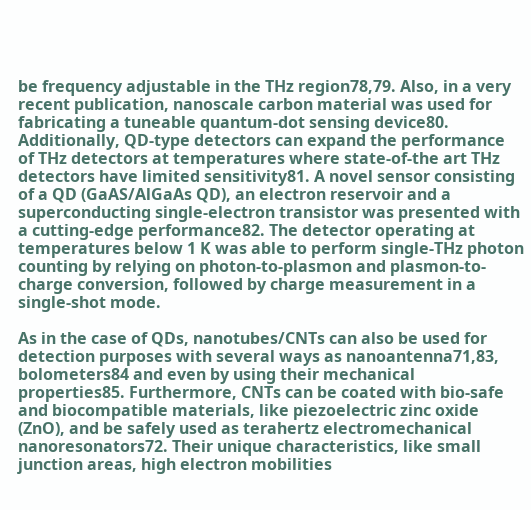be frequency adjustable in the THz region78,79. Also, in a very recent publication, nanoscale carbon material was used for fabricating a tuneable quantum-dot sensing device80. Additionally, QD-type detectors can expand the performance of THz detectors at temperatures where state-of-the art THz detectors have limited sensitivity81. A novel sensor consisting of a QD (GaAS/AlGaAs QD), an electron reservoir and a superconducting single-electron transistor was presented with a cutting-edge performance82. The detector operating at temperatures below 1 K was able to perform single-THz photon counting by relying on photon-to-plasmon and plasmon-to-charge conversion, followed by charge measurement in a single-shot mode.

As in the case of QDs, nanotubes/CNTs can also be used for detection purposes with several ways as nanoantenna71,83, bolometers84 and even by using their mechanical properties85. Furthermore, CNTs can be coated with bio-safe and biocompatible materials, like piezoelectric zinc oxide (ZnO), and be safely used as terahertz electromechanical nanoresonators72. Their unique characteristics, like small junction areas, high electron mobilities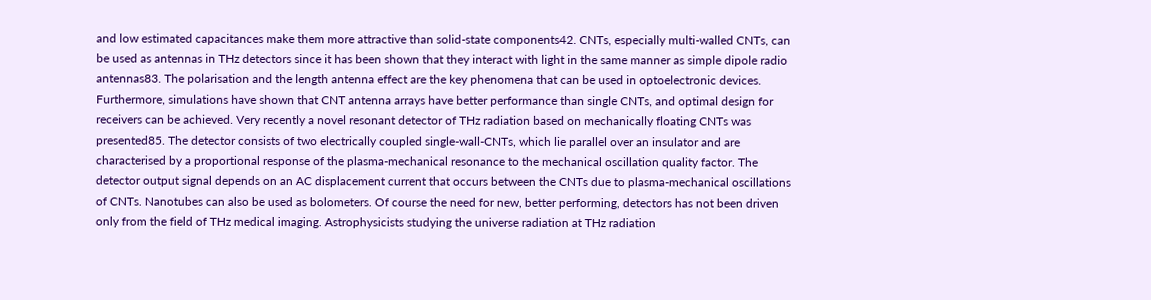and low estimated capacitances make them more attractive than solid-state components42. CNTs, especially multi-walled CNTs, can be used as antennas in THz detectors since it has been shown that they interact with light in the same manner as simple dipole radio antennas83. The polarisation and the length antenna effect are the key phenomena that can be used in optoelectronic devices. Furthermore, simulations have shown that CNT antenna arrays have better performance than single CNTs, and optimal design for receivers can be achieved. Very recently a novel resonant detector of THz radiation based on mechanically floating CNTs was presented85. The detector consists of two electrically coupled single-wall-CNTs, which lie parallel over an insulator and are characterised by a proportional response of the plasma-mechanical resonance to the mechanical oscillation quality factor. The detector output signal depends on an AC displacement current that occurs between the CNTs due to plasma-mechanical oscillations of CNTs. Nanotubes can also be used as bolometers. Of course the need for new, better performing, detectors has not been driven only from the field of THz medical imaging. Astrophysicists studying the universe radiation at THz radiation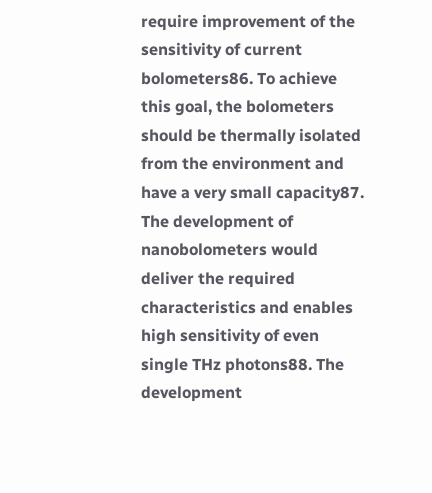require improvement of the sensitivity of current bolometers86. To achieve this goal, the bolometers should be thermally isolated from the environment and have a very small capacity87. The development of nanobolometers would deliver the required characteristics and enables high sensitivity of even single THz photons88. The development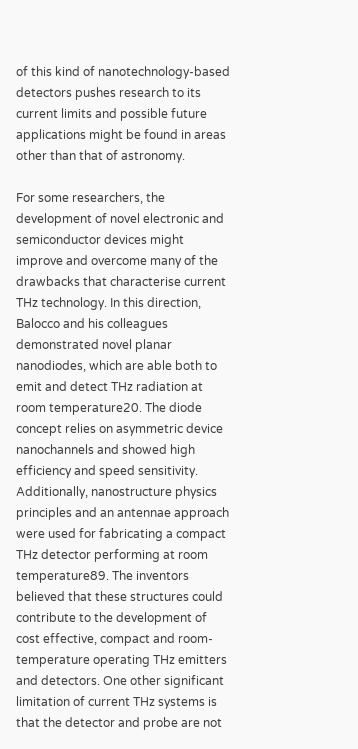of this kind of nanotechnology-based detectors pushes research to its current limits and possible future applications might be found in areas other than that of astronomy.

For some researchers, the development of novel electronic and semiconductor devices might improve and overcome many of the drawbacks that characterise current THz technology. In this direction, Balocco and his colleagues demonstrated novel planar nanodiodes, which are able both to emit and detect THz radiation at room temperature20. The diode concept relies on asymmetric device nanochannels and showed high efficiency and speed sensitivity. Additionally, nanostructure physics principles and an antennae approach were used for fabricating a compact THz detector performing at room temperature89. The inventors believed that these structures could contribute to the development of cost effective, compact and room-temperature operating THz emitters and detectors. One other significant limitation of current THz systems is that the detector and probe are not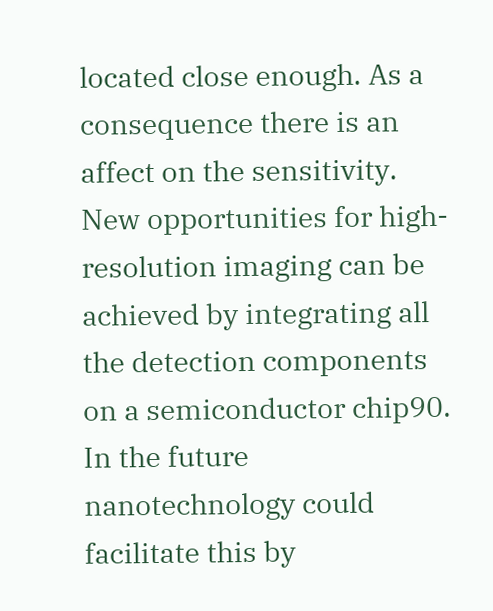located close enough. As a consequence there is an affect on the sensitivity. New opportunities for high-resolution imaging can be achieved by integrating all the detection components on a semiconductor chip90. In the future nanotechnology could facilitate this by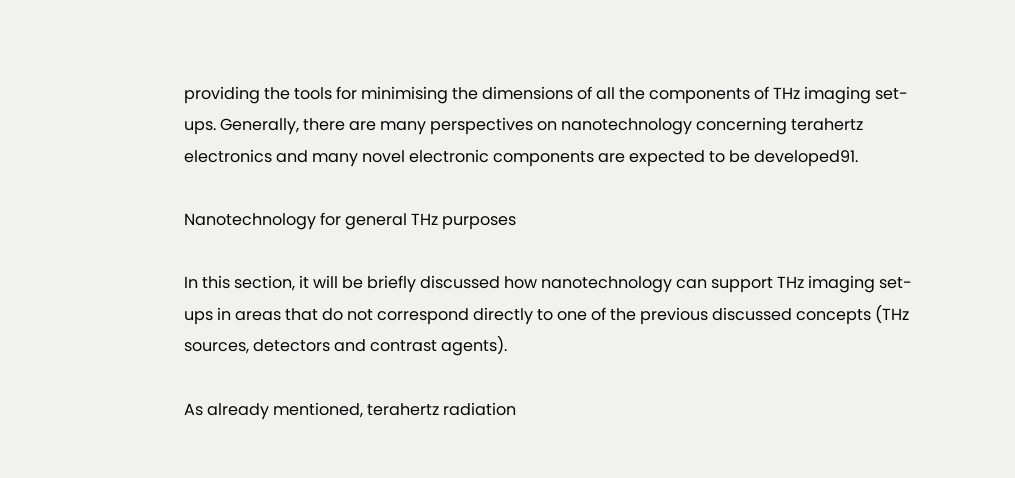providing the tools for minimising the dimensions of all the components of THz imaging set-ups. Generally, there are many perspectives on nanotechnology concerning terahertz electronics and many novel electronic components are expected to be developed91.

Nanotechnology for general THz purposes

In this section, it will be briefly discussed how nanotechnology can support THz imaging set-ups in areas that do not correspond directly to one of the previous discussed concepts (THz sources, detectors and contrast agents).

As already mentioned, terahertz radiation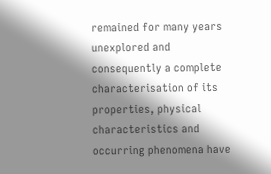remained for many years unexplored and consequently a complete characterisation of its properties, physical characteristics and occurring phenomena have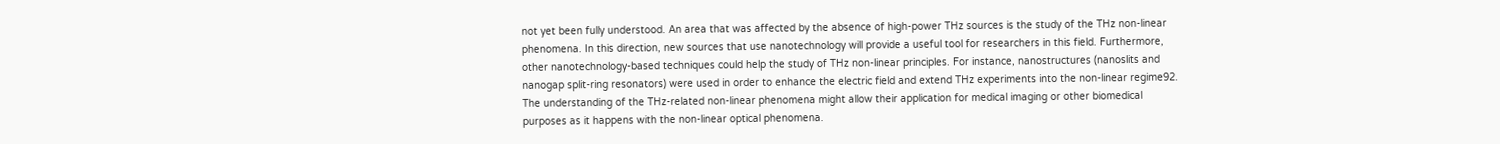not yet been fully understood. An area that was affected by the absence of high-power THz sources is the study of the THz non-linear phenomena. In this direction, new sources that use nanotechnology will provide a useful tool for researchers in this field. Furthermore, other nanotechnology-based techniques could help the study of THz non-linear principles. For instance, nanostructures (nanoslits and nanogap split-ring resonators) were used in order to enhance the electric field and extend THz experiments into the non-linear regime92. The understanding of the THz-related non-linear phenomena might allow their application for medical imaging or other biomedical purposes as it happens with the non-linear optical phenomena.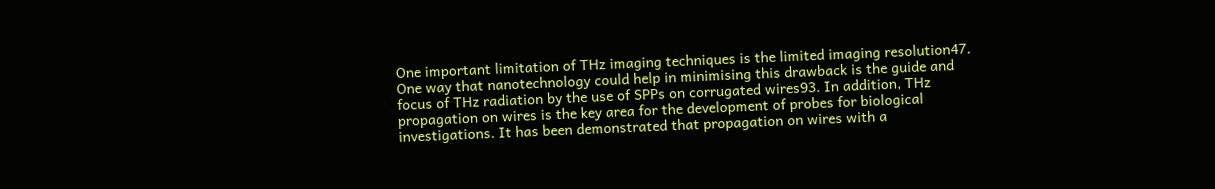One important limitation of THz imaging techniques is the limited imaging resolution47. One way that nanotechnology could help in minimising this drawback is the guide and focus of THz radiation by the use of SPPs on corrugated wires93. In addition, THz propagation on wires is the key area for the development of probes for biological investigations. It has been demonstrated that propagation on wires with a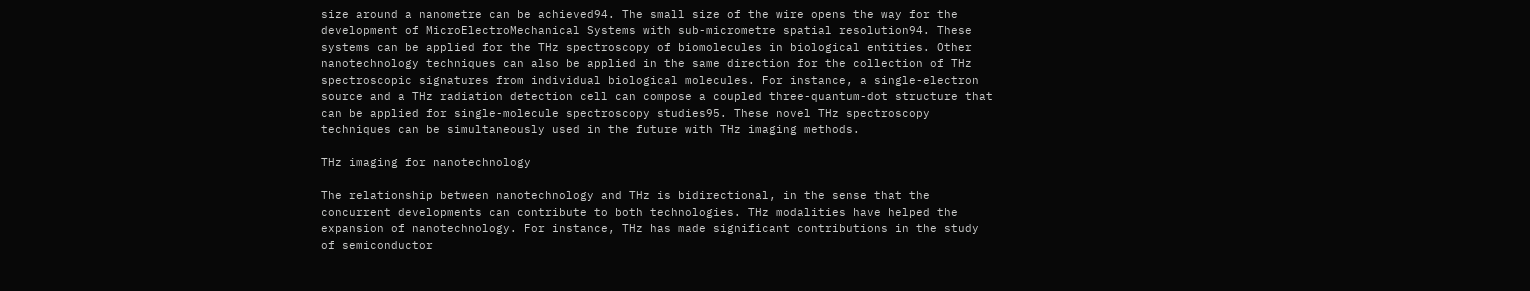size around a nanometre can be achieved94. The small size of the wire opens the way for the development of MicroElectroMechanical Systems with sub-micrometre spatial resolution94. These systems can be applied for the THz spectroscopy of biomolecules in biological entities. Other nanotechnology techniques can also be applied in the same direction for the collection of THz spectroscopic signatures from individual biological molecules. For instance, a single-electron source and a THz radiation detection cell can compose a coupled three-quantum-dot structure that can be applied for single-molecule spectroscopy studies95. These novel THz spectroscopy techniques can be simultaneously used in the future with THz imaging methods.

THz imaging for nanotechnology

The relationship between nanotechnology and THz is bidirectional, in the sense that the concurrent developments can contribute to both technologies. THz modalities have helped the expansion of nanotechnology. For instance, THz has made significant contributions in the study of semiconductor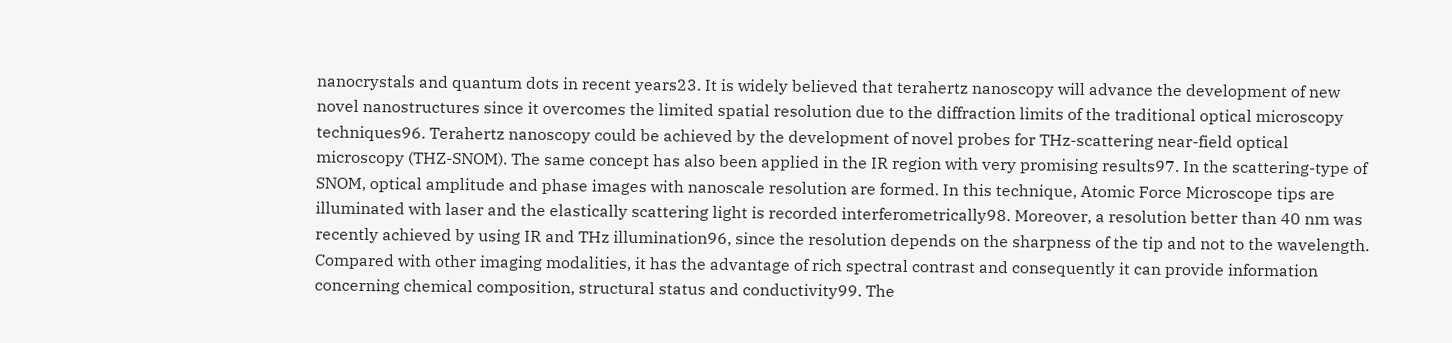nanocrystals and quantum dots in recent years23. It is widely believed that terahertz nanoscopy will advance the development of new novel nanostructures since it overcomes the limited spatial resolution due to the diffraction limits of the traditional optical microscopy techniques96. Terahertz nanoscopy could be achieved by the development of novel probes for THz-scattering near-field optical microscopy (THZ-SNOM). The same concept has also been applied in the IR region with very promising results97. In the scattering-type of SNOM, optical amplitude and phase images with nanoscale resolution are formed. In this technique, Atomic Force Microscope tips are illuminated with laser and the elastically scattering light is recorded interferometrically98. Moreover, a resolution better than 40 nm was recently achieved by using IR and THz illumination96, since the resolution depends on the sharpness of the tip and not to the wavelength. Compared with other imaging modalities, it has the advantage of rich spectral contrast and consequently it can provide information concerning chemical composition, structural status and conductivity99. The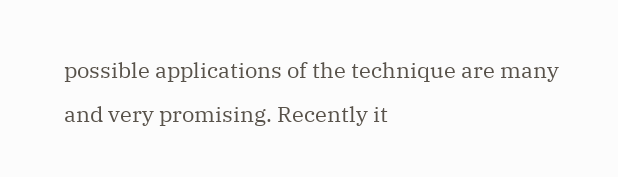possible applications of the technique are many and very promising. Recently it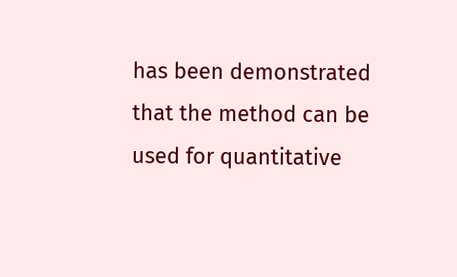has been demonstrated that the method can be used for quantitative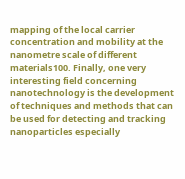mapping of the local carrier concentration and mobility at the nanometre scale of different materials100. Finally, one very interesting field concerning nanotechnology is the development of techniques and methods that can be used for detecting and tracking nanoparticles especially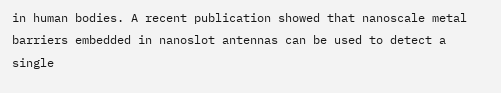in human bodies. A recent publication showed that nanoscale metal barriers embedded in nanoslot antennas can be used to detect a single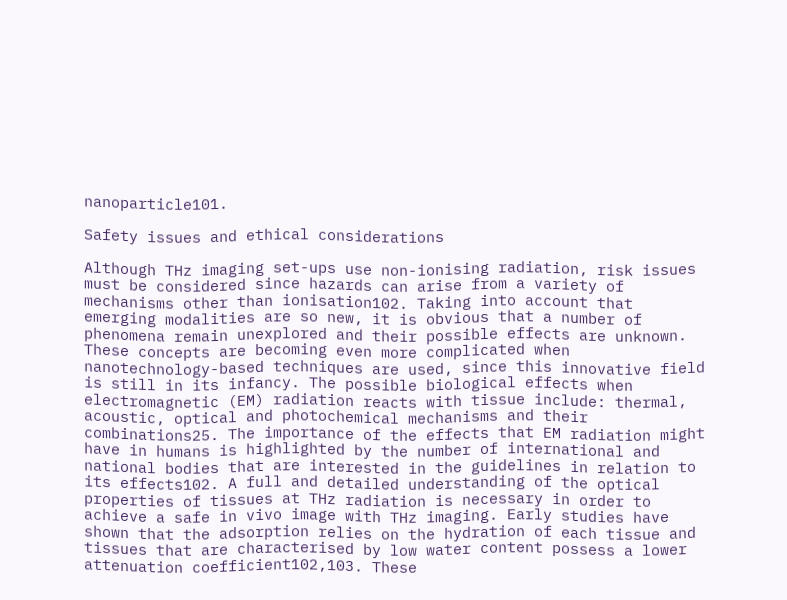nanoparticle101.

Safety issues and ethical considerations

Although THz imaging set-ups use non-ionising radiation, risk issues must be considered since hazards can arise from a variety of mechanisms other than ionisation102. Taking into account that emerging modalities are so new, it is obvious that a number of phenomena remain unexplored and their possible effects are unknown. These concepts are becoming even more complicated when nanotechnology-based techniques are used, since this innovative field is still in its infancy. The possible biological effects when electromagnetic (EM) radiation reacts with tissue include: thermal, acoustic, optical and photochemical mechanisms and their combinations25. The importance of the effects that EM radiation might have in humans is highlighted by the number of international and national bodies that are interested in the guidelines in relation to its effects102. A full and detailed understanding of the optical properties of tissues at THz radiation is necessary in order to achieve a safe in vivo image with THz imaging. Early studies have shown that the adsorption relies on the hydration of each tissue and tissues that are characterised by low water content possess a lower attenuation coefficient102,103. These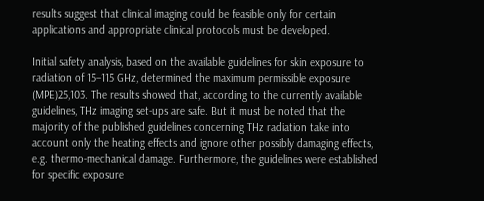results suggest that clinical imaging could be feasible only for certain applications and appropriate clinical protocols must be developed.

Initial safety analysis, based on the available guidelines for skin exposure to radiation of 15–115 GHz, determined the maximum permissible exposure (MPE)25,103. The results showed that, according to the currently available guidelines, THz imaging set-ups are safe. But it must be noted that the majority of the published guidelines concerning THz radiation take into account only the heating effects and ignore other possibly damaging effects, e.g. thermo-mechanical damage. Furthermore, the guidelines were established for specific exposure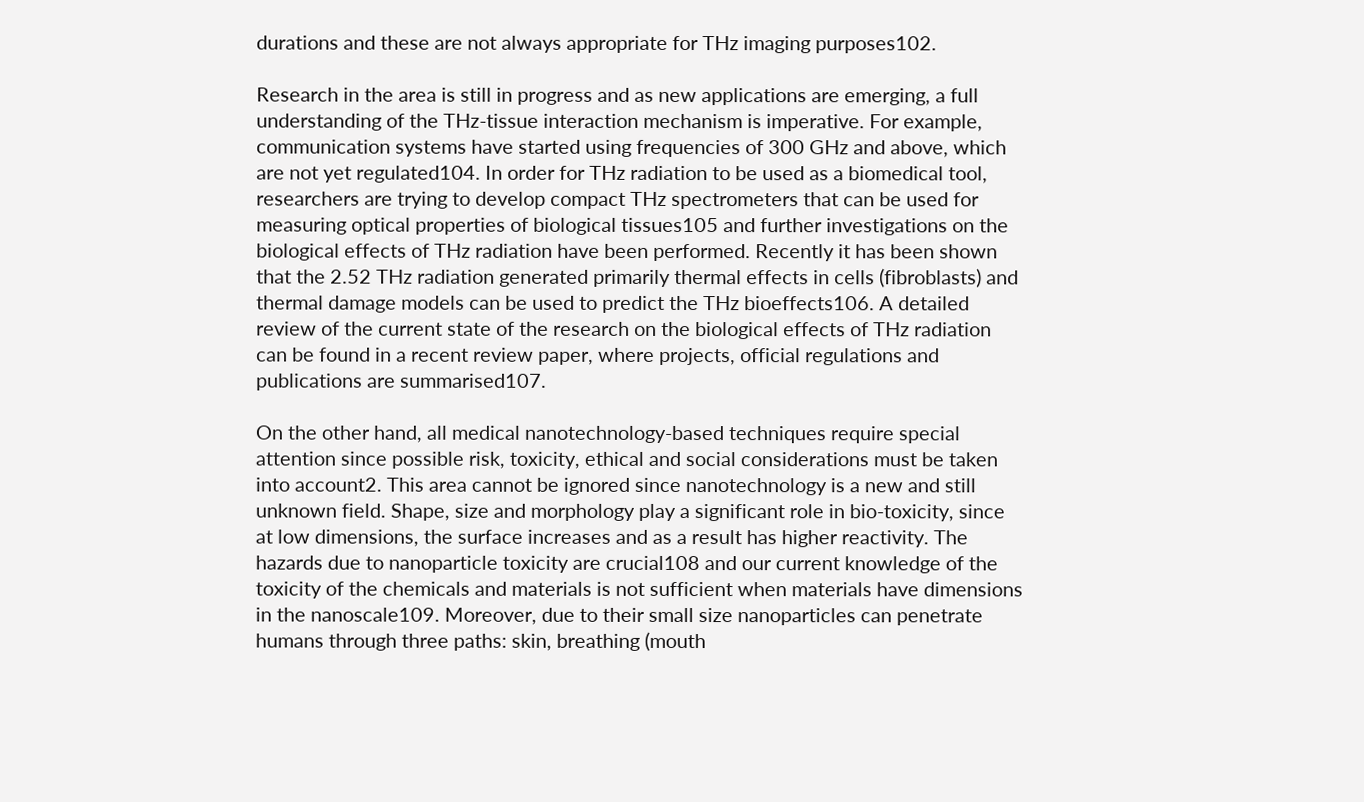durations and these are not always appropriate for THz imaging purposes102.

Research in the area is still in progress and as new applications are emerging, a full understanding of the THz-tissue interaction mechanism is imperative. For example, communication systems have started using frequencies of 300 GHz and above, which are not yet regulated104. In order for THz radiation to be used as a biomedical tool, researchers are trying to develop compact THz spectrometers that can be used for measuring optical properties of biological tissues105 and further investigations on the biological effects of THz radiation have been performed. Recently it has been shown that the 2.52 THz radiation generated primarily thermal effects in cells (fibroblasts) and thermal damage models can be used to predict the THz bioeffects106. A detailed review of the current state of the research on the biological effects of THz radiation can be found in a recent review paper, where projects, official regulations and publications are summarised107.

On the other hand, all medical nanotechnology-based techniques require special attention since possible risk, toxicity, ethical and social considerations must be taken into account2. This area cannot be ignored since nanotechnology is a new and still unknown field. Shape, size and morphology play a significant role in bio-toxicity, since at low dimensions, the surface increases and as a result has higher reactivity. The hazards due to nanoparticle toxicity are crucial108 and our current knowledge of the toxicity of the chemicals and materials is not sufficient when materials have dimensions in the nanoscale109. Moreover, due to their small size nanoparticles can penetrate humans through three paths: skin, breathing (mouth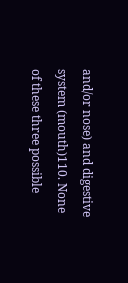and/or nose) and digestive system (mouth)110. None of these three possible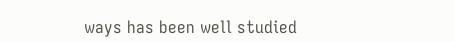ways has been well studied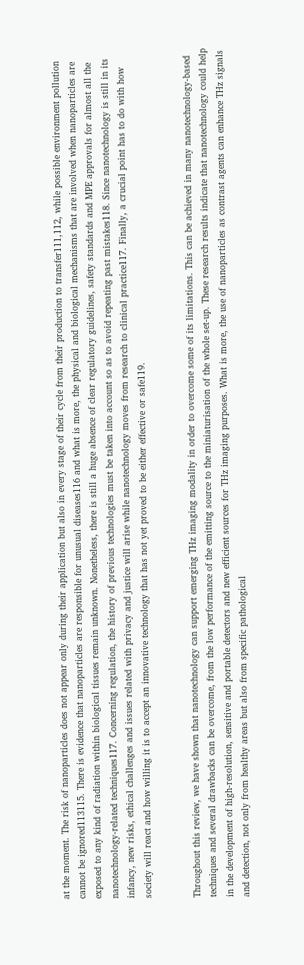at the moment. The risk of nanoparticles does not appear only during their application but also in every stage of their cycle from their production to transfer111,112, while possible environment pollution cannot be ignored113115. There is evidence that nanoparticles are responsible for unusual diseases116 and what is more, the physical and biological mechanisms that are involved when nanoparticles are exposed to any kind of radiation within biological tissues remain unknown. Nonetheless, there is still a huge absence of clear regulatory guidelines, safety standards and MPE approvals for almost all the nanotechnology-related techniques117. Concerning regulation, the history of previous technologies must be taken into account so as to avoid repeating past mistakes118. Since nanotechnology is still in its infancy, new risks, ethical challenges and issues related with privacy and justice will arise while nanotechnology moves from research to clinical practice117. Finally, a crucial point has to do with how society will react and how willing it is to accept an innovative technology that has not yet proved to be either effective or safe119.


Throughout this review, we have shown that nanotechnology can support emerging THz imaging modality in order to overcome some of its limitations. This can be achieved in many nanotechnology-based techniques and several drawbacks can be overcome, from the low performance of the emitting source to the miniaturisation of the whole set-up. These research results indicate that nanotechnology could help in the development of high-resolution, sensitive and portable detectors and new efficient sources for THz imaging purposes. What is more, the use of nanoparticles as contrast agents can enhance THz signals and detection, not only from healthy areas but also from specific pathological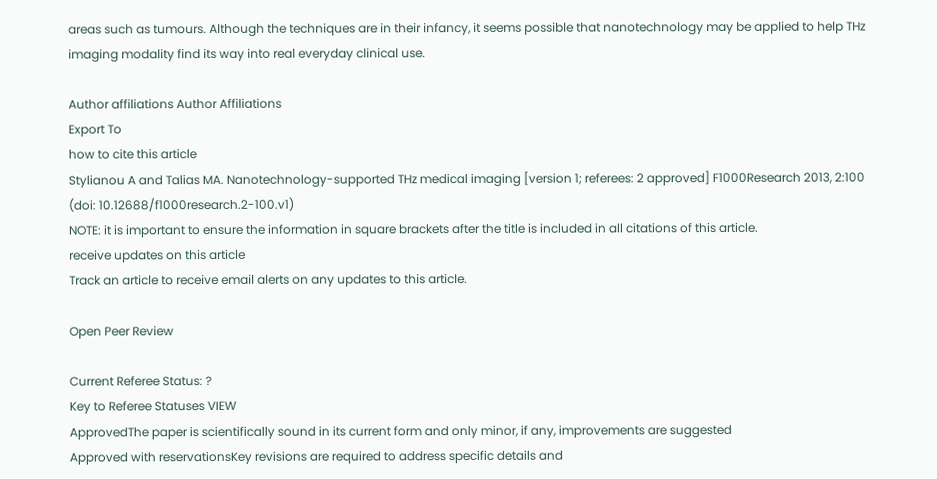areas such as tumours. Although the techniques are in their infancy, it seems possible that nanotechnology may be applied to help THz imaging modality find its way into real everyday clinical use.

Author affiliations Author Affiliations
Export To
how to cite this article
Stylianou A and Talias MA. Nanotechnology-supported THz medical imaging [version 1; referees: 2 approved] F1000Research 2013, 2:100 (doi: 10.12688/f1000research.2-100.v1)
NOTE: it is important to ensure the information in square brackets after the title is included in all citations of this article.
receive updates on this article
Track an article to receive email alerts on any updates to this article.

Open Peer Review

Current Referee Status: ?
Key to Referee Statuses VIEW
ApprovedThe paper is scientifically sound in its current form and only minor, if any, improvements are suggested
Approved with reservationsKey revisions are required to address specific details and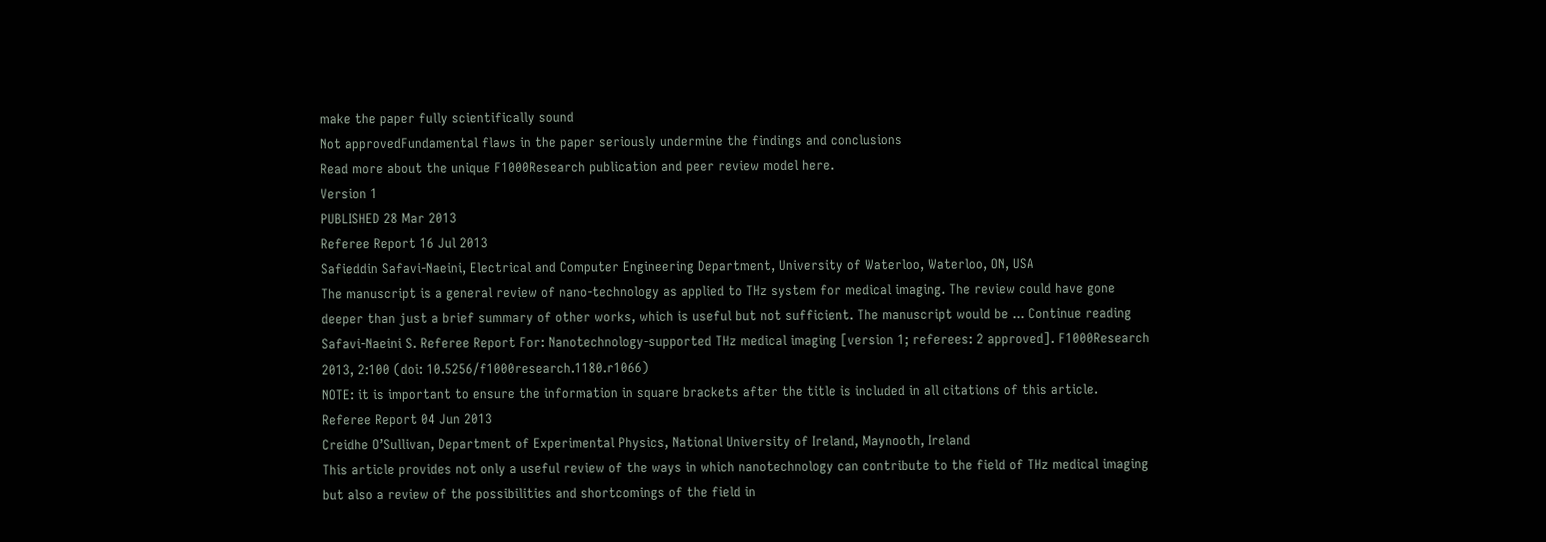make the paper fully scientifically sound
Not approvedFundamental flaws in the paper seriously undermine the findings and conclusions
Read more about the unique F1000Research publication and peer review model here.
Version 1
PUBLISHED 28 Mar 2013
Referee Report 16 Jul 2013
Safieddin Safavi-Naeini, Electrical and Computer Engineering Department, University of Waterloo, Waterloo, ON, USA
The manuscript is a general review of nano-technology as applied to THz system for medical imaging. The review could have gone deeper than just a brief summary of other works, which is useful but not sufficient. The manuscript would be ... Continue reading
Safavi-Naeini S. Referee Report For: Nanotechnology-supported THz medical imaging [version 1; referees: 2 approved]. F1000Research 2013, 2:100 (doi: 10.5256/f1000research.1180.r1066)
NOTE: it is important to ensure the information in square brackets after the title is included in all citations of this article.
Referee Report 04 Jun 2013
Creidhe O’Sullivan, Department of Experimental Physics, National University of Ireland, Maynooth, Ireland
This article provides not only a useful review of the ways in which nanotechnology can contribute to the field of THz medical imaging but also a review of the possibilities and shortcomings of the field in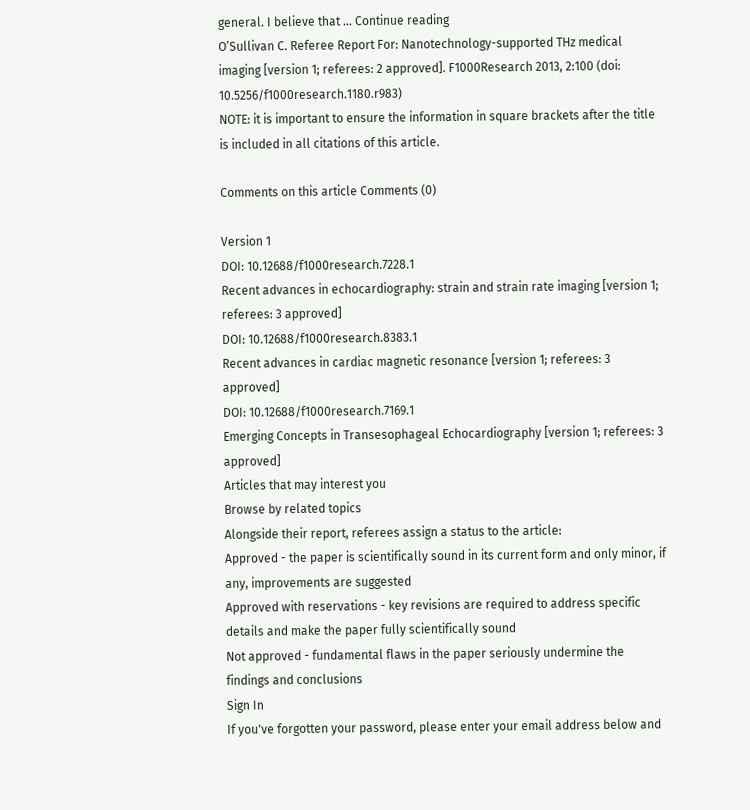general. I believe that ... Continue reading
O’Sullivan C. Referee Report For: Nanotechnology-supported THz medical imaging [version 1; referees: 2 approved]. F1000Research 2013, 2:100 (doi: 10.5256/f1000research.1180.r983)
NOTE: it is important to ensure the information in square brackets after the title is included in all citations of this article.

Comments on this article Comments (0)

Version 1
DOI: 10.12688/f1000research.7228.1
Recent advances in echocardiography: strain and strain rate imaging [version 1; referees: 3 approved]
DOI: 10.12688/f1000research.8383.1
Recent advances in cardiac magnetic resonance [version 1; referees: 3 approved]
DOI: 10.12688/f1000research.7169.1
Emerging Concepts in Transesophageal Echocardiography [version 1; referees: 3 approved]
Articles that may interest you
Browse by related topics
Alongside their report, referees assign a status to the article:
Approved - the paper is scientifically sound in its current form and only minor, if any, improvements are suggested
Approved with reservations - key revisions are required to address specific details and make the paper fully scientifically sound
Not approved - fundamental flaws in the paper seriously undermine the findings and conclusions
Sign In
If you've forgotten your password, please enter your email address below and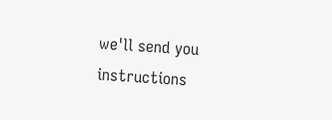we'll send you instructions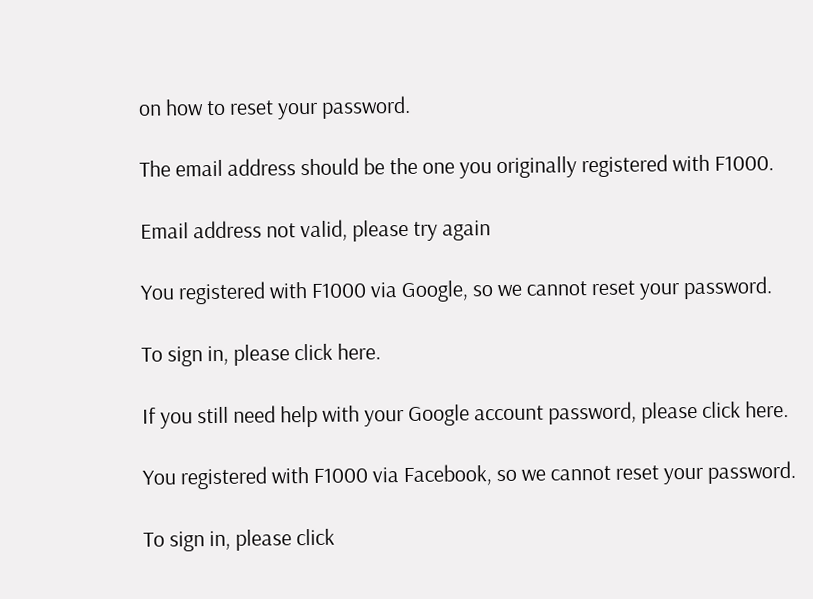on how to reset your password.

The email address should be the one you originally registered with F1000.

Email address not valid, please try again

You registered with F1000 via Google, so we cannot reset your password.

To sign in, please click here.

If you still need help with your Google account password, please click here.

You registered with F1000 via Facebook, so we cannot reset your password.

To sign in, please click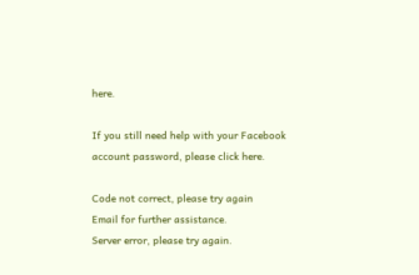here.

If you still need help with your Facebook account password, please click here.

Code not correct, please try again
Email for further assistance.
Server error, please try again.